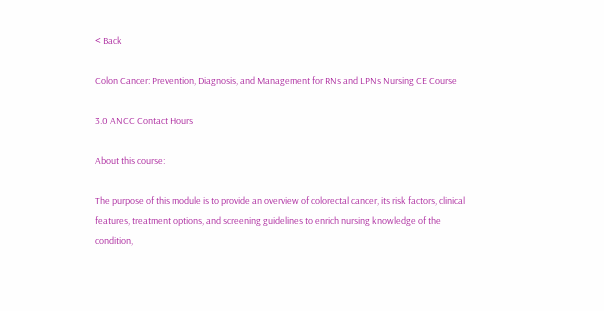< Back

Colon Cancer: Prevention, Diagnosis, and Management for RNs and LPNs Nursing CE Course

3.0 ANCC Contact Hours

About this course:

The purpose of this module is to provide an overview of colorectal cancer, its risk factors, clinical features, treatment options, and screening guidelines to enrich nursing knowledge of the condition,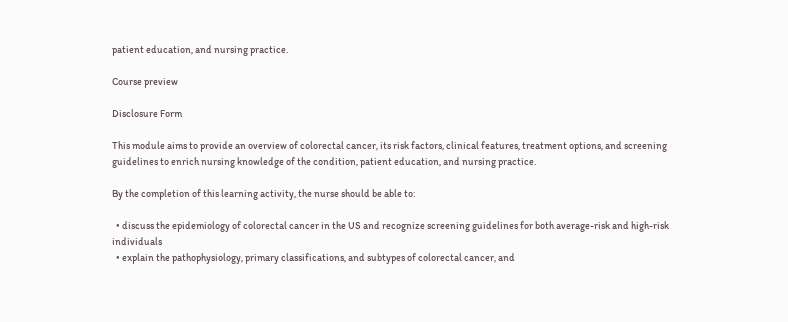patient education, and nursing practice.

Course preview

Disclosure Form

This module aims to provide an overview of colorectal cancer, its risk factors, clinical features, treatment options, and screening guidelines to enrich nursing knowledge of the condition, patient education, and nursing practice.

By the completion of this learning activity, the nurse should be able to:

  • discuss the epidemiology of colorectal cancer in the US and recognize screening guidelines for both average-risk and high-risk individuals
  • explain the pathophysiology, primary classifications, and subtypes of colorectal cancer, and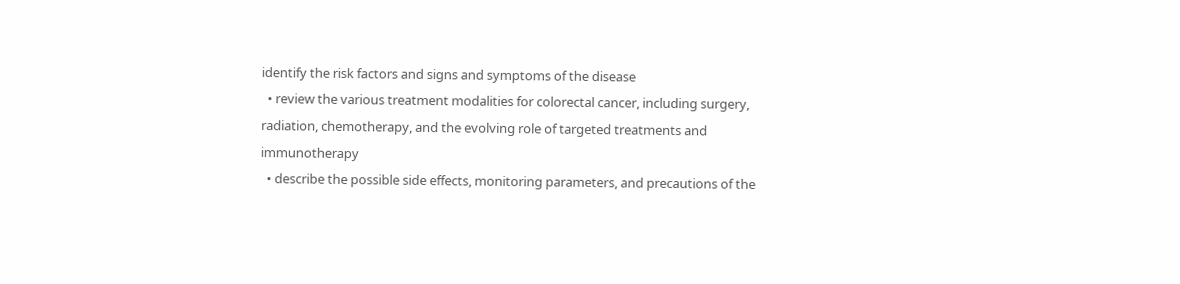identify the risk factors and signs and symptoms of the disease
  • review the various treatment modalities for colorectal cancer, including surgery, radiation, chemotherapy, and the evolving role of targeted treatments and immunotherapy
  • describe the possible side effects, monitoring parameters, and precautions of the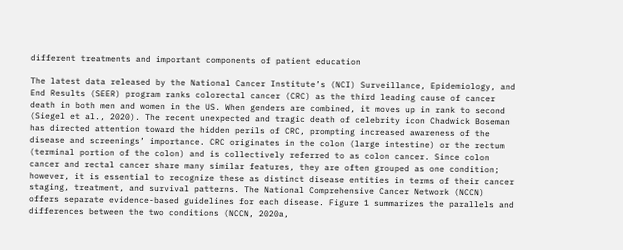different treatments and important components of patient education

The latest data released by the National Cancer Institute’s (NCI) Surveillance, Epidemiology, and End Results (SEER) program ranks colorectal cancer (CRC) as the third leading cause of cancer death in both men and women in the US. When genders are combined, it moves up in rank to second (Siegel et al., 2020). The recent unexpected and tragic death of celebrity icon Chadwick Boseman has directed attention toward the hidden perils of CRC, prompting increased awareness of the disease and screenings’ importance. CRC originates in the colon (large intestine) or the rectum (terminal portion of the colon) and is collectively referred to as colon cancer. Since colon cancer and rectal cancer share many similar features, they are often grouped as one condition; however, it is essential to recognize these as distinct disease entities in terms of their cancer staging, treatment, and survival patterns. The National Comprehensive Cancer Network (NCCN) offers separate evidence-based guidelines for each disease. Figure 1 summarizes the parallels and differences between the two conditions (NCCN, 2020a,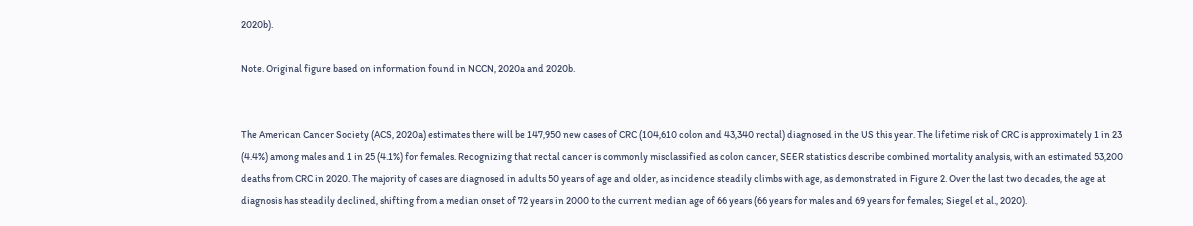2020b).

Note. Original figure based on information found in NCCN, 2020a and 2020b.


The American Cancer Society (ACS, 2020a) estimates there will be 147,950 new cases of CRC (104,610 colon and 43,340 rectal) diagnosed in the US this year. The lifetime risk of CRC is approximately 1 in 23 (4.4%) among males and 1 in 25 (4.1%) for females. Recognizing that rectal cancer is commonly misclassified as colon cancer, SEER statistics describe combined mortality analysis, with an estimated 53,200 deaths from CRC in 2020. The majority of cases are diagnosed in adults 50 years of age and older, as incidence steadily climbs with age, as demonstrated in Figure 2. Over the last two decades, the age at diagnosis has steadily declined, shifting from a median onset of 72 years in 2000 to the current median age of 66 years (66 years for males and 69 years for females; Siegel et al., 2020).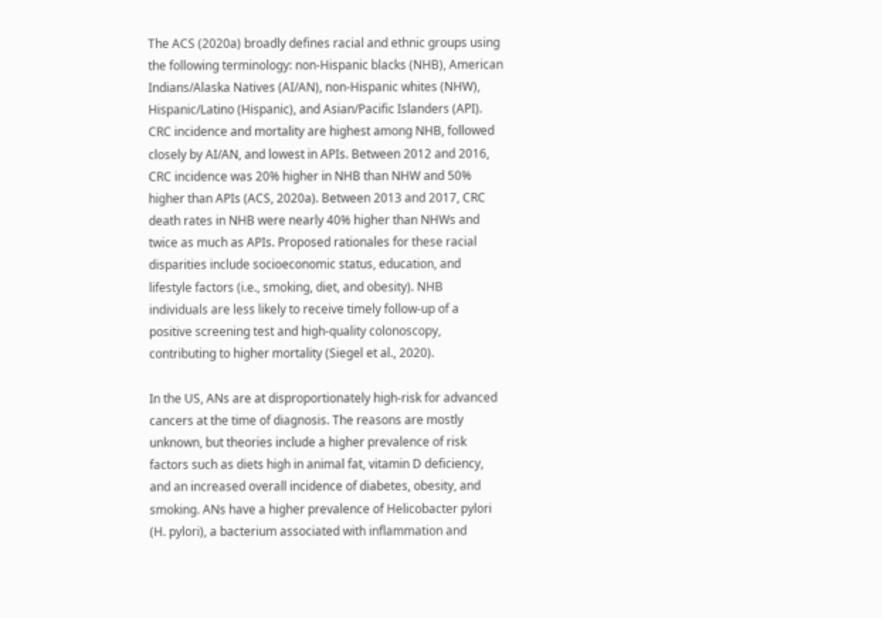The ACS (2020a) broadly defines racial and ethnic groups using the following terminology: non-Hispanic blacks (NHB), American Indians/Alaska Natives (AI/AN), non-Hispanic whites (NHW), Hispanic/Latino (Hispanic), and Asian/Pacific Islanders (API). CRC incidence and mortality are highest among NHB, followed closely by AI/AN, and lowest in APIs. Between 2012 and 2016, CRC incidence was 20% higher in NHB than NHW and 50% higher than APIs (ACS, 2020a). Between 2013 and 2017, CRC death rates in NHB were nearly 40% higher than NHWs and twice as much as APIs. Proposed rationales for these racial disparities include socioeconomic status, education, and lifestyle factors (i.e., smoking, diet, and obesity). NHB individuals are less likely to receive timely follow-up of a positive screening test and high-quality colonoscopy, contributing to higher mortality (Siegel et al., 2020).

In the US, ANs are at disproportionately high-risk for advanced cancers at the time of diagnosis. The reasons are mostly unknown, but theories include a higher prevalence of risk factors such as diets high in animal fat, vitamin D deficiency, and an increased overall incidence of diabetes, obesity, and smoking. ANs have a higher prevalence of Helicobacter pylori (H. pylori), a bacterium associated with inflammation and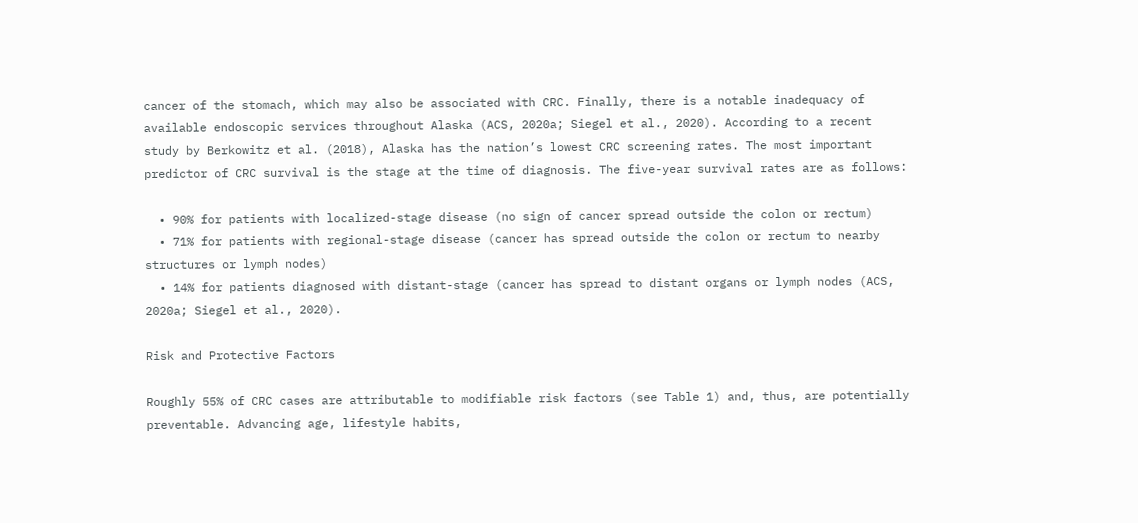cancer of the stomach, which may also be associated with CRC. Finally, there is a notable inadequacy of available endoscopic services throughout Alaska (ACS, 2020a; Siegel et al., 2020). According to a recent study by Berkowitz et al. (2018), Alaska has the nation’s lowest CRC screening rates. The most important predictor of CRC survival is the stage at the time of diagnosis. The five-year survival rates are as follows:

  • 90% for patients with localized-stage disease (no sign of cancer spread outside the colon or rectum)
  • 71% for patients with regional-stage disease (cancer has spread outside the colon or rectum to nearby structures or lymph nodes)
  • 14% for patients diagnosed with distant-stage (cancer has spread to distant organs or lymph nodes (ACS, 2020a; Siegel et al., 2020).

Risk and Protective Factors

Roughly 55% of CRC cases are attributable to modifiable risk factors (see Table 1) and, thus, are potentially preventable. Advancing age, lifestyle habits,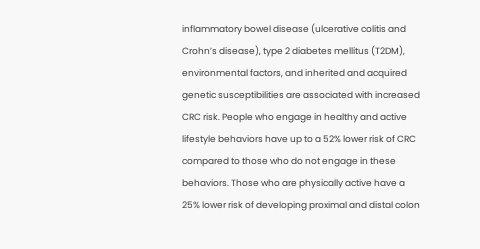inflammatory bowel disease (ulcerative colitis and Crohn’s disease), type 2 diabetes mellitus (T2DM), environmental factors, and inherited and acquired genetic susceptibilities are associated with increased CRC risk. People who engage in healthy and active lifestyle behaviors have up to a 52% lower risk of CRC compared to those who do not engage in these behaviors. Those who are physically active have a 25% lower risk of developing proximal and distal colon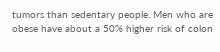tumors than sedentary people. Men who are obese have about a 50% higher risk of colon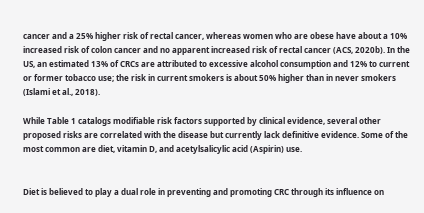cancer and a 25% higher risk of rectal cancer, whereas women who are obese have about a 10% increased risk of colon cancer and no apparent increased risk of rectal cancer (ACS, 2020b). In the US, an estimated 13% of CRCs are attributed to excessive alcohol consumption and 12% to current or former tobacco use; the risk in current smokers is about 50% higher than in never smokers (Islami et al., 2018).

While Table 1 catalogs modifiable risk factors supported by clinical evidence, several other proposed risks are correlated with the disease but currently lack definitive evidence. Some of the most common are diet, vitamin D, and acetylsalicylic acid (Aspirin) use.


Diet is believed to play a dual role in preventing and promoting CRC through its influence on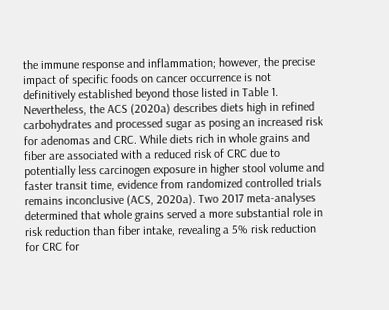the immune response and inflammation; however, the precise impact of specific foods on cancer occurrence is not definitively established beyond those listed in Table 1. Nevertheless, the ACS (2020a) describes diets high in refined carbohydrates and processed sugar as posing an increased risk for adenomas and CRC. While diets rich in whole grains and fiber are associated with a reduced risk of CRC due to potentially less carcinogen exposure in higher stool volume and faster transit time, evidence from randomized controlled trials remains inconclusive (ACS, 2020a). Two 2017 meta-analyses determined that whole grains served a more substantial role in risk reduction than fiber intake, revealing a 5% risk reduction for CRC for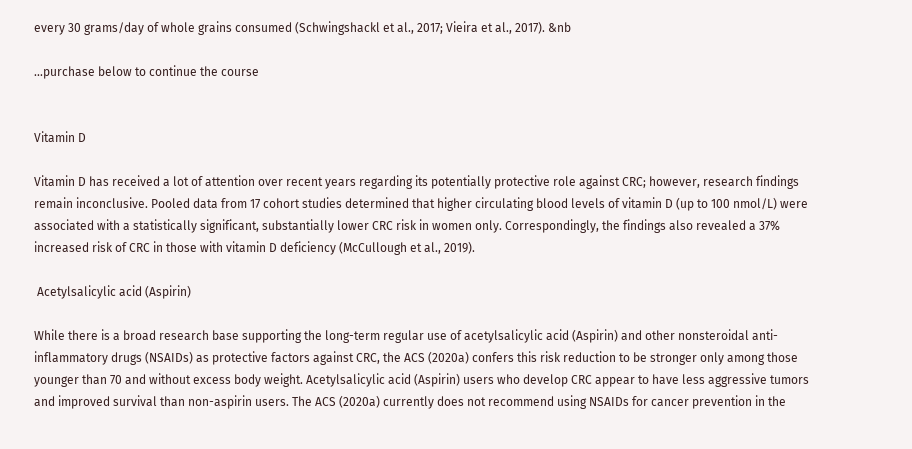every 30 grams/day of whole grains consumed (Schwingshackl et al., 2017; Vieira et al., 2017). &nb

...purchase below to continue the course


Vitamin D

Vitamin D has received a lot of attention over recent years regarding its potentially protective role against CRC; however, research findings remain inconclusive. Pooled data from 17 cohort studies determined that higher circulating blood levels of vitamin D (up to 100 nmol/L) were associated with a statistically significant, substantially lower CRC risk in women only. Correspondingly, the findings also revealed a 37% increased risk of CRC in those with vitamin D deficiency (McCullough et al., 2019).

 Acetylsalicylic acid (Aspirin)

While there is a broad research base supporting the long-term regular use of acetylsalicylic acid (Aspirin) and other nonsteroidal anti-inflammatory drugs (NSAIDs) as protective factors against CRC, the ACS (2020a) confers this risk reduction to be stronger only among those younger than 70 and without excess body weight. Acetylsalicylic acid (Aspirin) users who develop CRC appear to have less aggressive tumors and improved survival than non-aspirin users. The ACS (2020a) currently does not recommend using NSAIDs for cancer prevention in the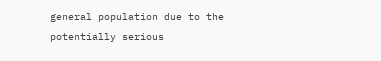general population due to the potentially serious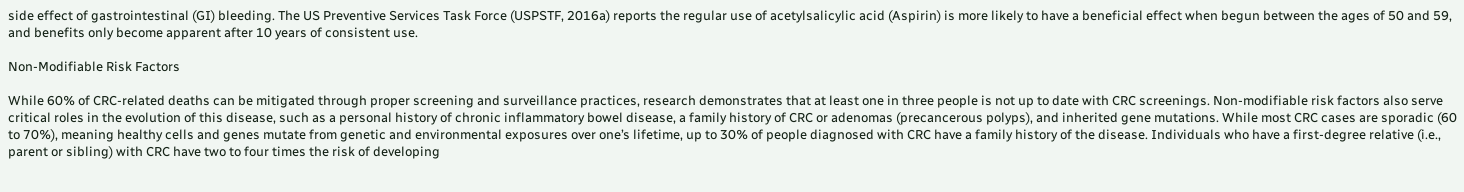side effect of gastrointestinal (GI) bleeding. The US Preventive Services Task Force (USPSTF, 2016a) reports the regular use of acetylsalicylic acid (Aspirin) is more likely to have a beneficial effect when begun between the ages of 50 and 59, and benefits only become apparent after 10 years of consistent use.

Non-Modifiable Risk Factors

While 60% of CRC-related deaths can be mitigated through proper screening and surveillance practices, research demonstrates that at least one in three people is not up to date with CRC screenings. Non-modifiable risk factors also serve critical roles in the evolution of this disease, such as a personal history of chronic inflammatory bowel disease, a family history of CRC or adenomas (precancerous polyps), and inherited gene mutations. While most CRC cases are sporadic (60 to 70%), meaning healthy cells and genes mutate from genetic and environmental exposures over one’s lifetime, up to 30% of people diagnosed with CRC have a family history of the disease. Individuals who have a first-degree relative (i.e., parent or sibling) with CRC have two to four times the risk of developing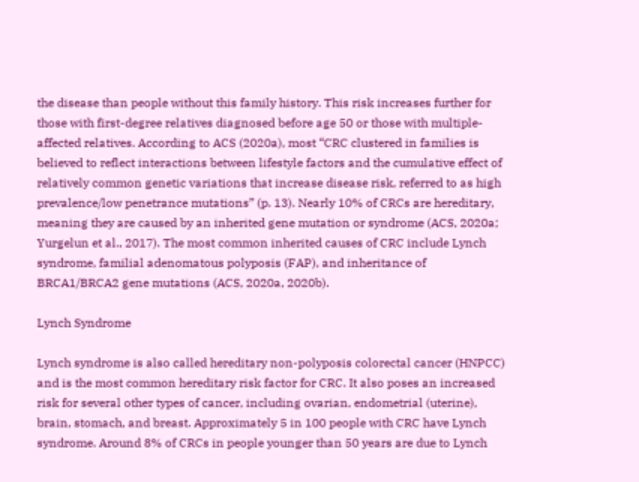the disease than people without this family history. This risk increases further for those with first-degree relatives diagnosed before age 50 or those with multiple-affected relatives. According to ACS (2020a), most “CRC clustered in families is believed to reflect interactions between lifestyle factors and the cumulative effect of relatively common genetic variations that increase disease risk, referred to as high prevalence/low penetrance mutations” (p. 13). Nearly 10% of CRCs are hereditary, meaning they are caused by an inherited gene mutation or syndrome (ACS, 2020a; Yurgelun et al., 2017). The most common inherited causes of CRC include Lynch syndrome, familial adenomatous polyposis (FAP), and inheritance of BRCA1/BRCA2 gene mutations (ACS, 2020a, 2020b).

Lynch Syndrome

Lynch syndrome is also called hereditary non-polyposis colorectal cancer (HNPCC) and is the most common hereditary risk factor for CRC. It also poses an increased risk for several other types of cancer, including ovarian, endometrial (uterine), brain, stomach, and breast. Approximately 5 in 100 people with CRC have Lynch syndrome. Around 8% of CRCs in people younger than 50 years are due to Lynch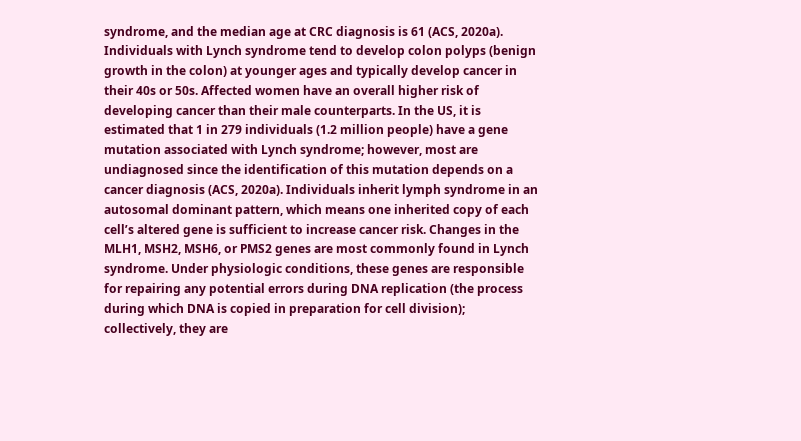syndrome, and the median age at CRC diagnosis is 61 (ACS, 2020a). Individuals with Lynch syndrome tend to develop colon polyps (benign growth in the colon) at younger ages and typically develop cancer in their 40s or 50s. Affected women have an overall higher risk of developing cancer than their male counterparts. In the US, it is estimated that 1 in 279 individuals (1.2 million people) have a gene mutation associated with Lynch syndrome; however, most are undiagnosed since the identification of this mutation depends on a cancer diagnosis (ACS, 2020a). Individuals inherit lymph syndrome in an autosomal dominant pattern, which means one inherited copy of each cell’s altered gene is sufficient to increase cancer risk. Changes in the MLH1, MSH2, MSH6, or PMS2 genes are most commonly found in Lynch syndrome. Under physiologic conditions, these genes are responsible for repairing any potential errors during DNA replication (the process during which DNA is copied in preparation for cell division); collectively, they are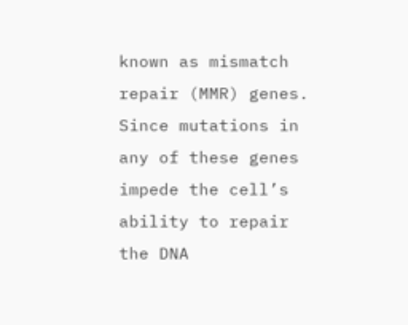known as mismatch repair (MMR) genes. Since mutations in any of these genes impede the cell’s ability to repair the DNA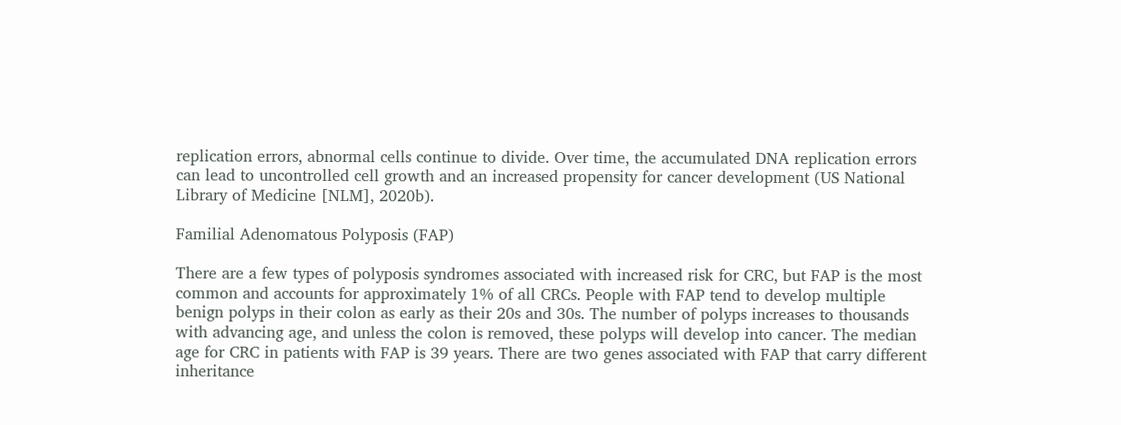replication errors, abnormal cells continue to divide. Over time, the accumulated DNA replication errors can lead to uncontrolled cell growth and an increased propensity for cancer development (US National Library of Medicine [NLM], 2020b).

Familial Adenomatous Polyposis (FAP)

There are a few types of polyposis syndromes associated with increased risk for CRC, but FAP is the most common and accounts for approximately 1% of all CRCs. People with FAP tend to develop multiple benign polyps in their colon as early as their 20s and 30s. The number of polyps increases to thousands with advancing age, and unless the colon is removed, these polyps will develop into cancer. The median age for CRC in patients with FAP is 39 years. There are two genes associated with FAP that carry different inheritance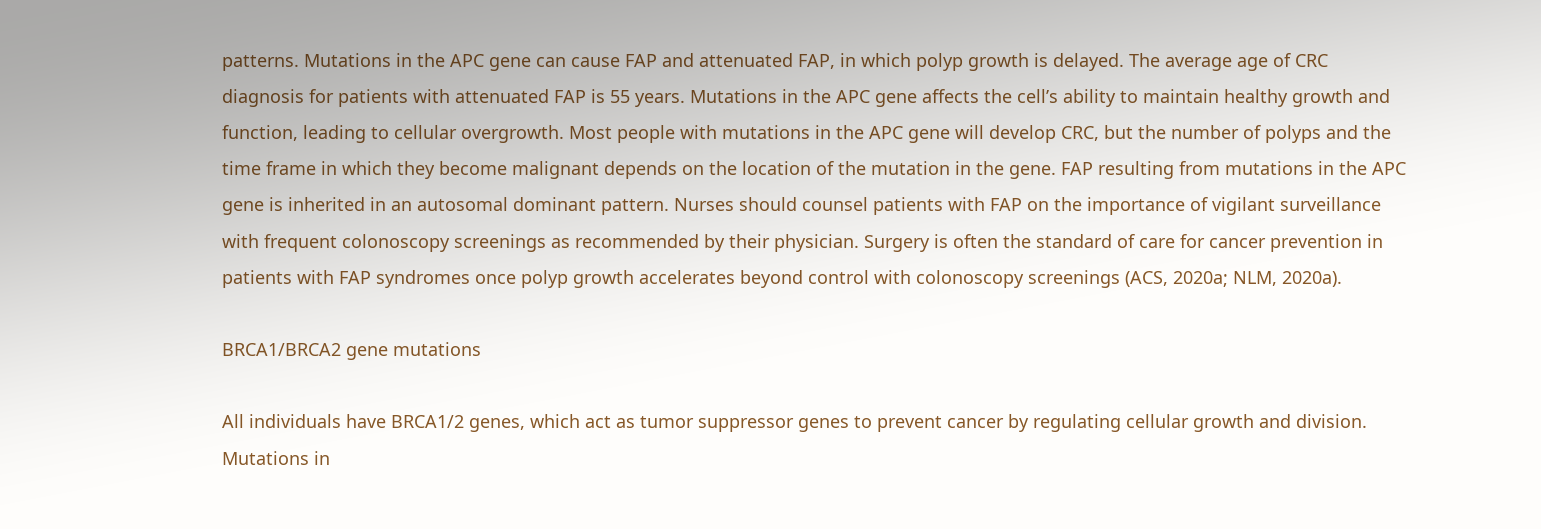patterns. Mutations in the APC gene can cause FAP and attenuated FAP, in which polyp growth is delayed. The average age of CRC diagnosis for patients with attenuated FAP is 55 years. Mutations in the APC gene affects the cell’s ability to maintain healthy growth and function, leading to cellular overgrowth. Most people with mutations in the APC gene will develop CRC, but the number of polyps and the time frame in which they become malignant depends on the location of the mutation in the gene. FAP resulting from mutations in the APC gene is inherited in an autosomal dominant pattern. Nurses should counsel patients with FAP on the importance of vigilant surveillance with frequent colonoscopy screenings as recommended by their physician. Surgery is often the standard of care for cancer prevention in patients with FAP syndromes once polyp growth accelerates beyond control with colonoscopy screenings (ACS, 2020a; NLM, 2020a).

BRCA1/BRCA2 gene mutations

All individuals have BRCA1/2 genes, which act as tumor suppressor genes to prevent cancer by regulating cellular growth and division. Mutations in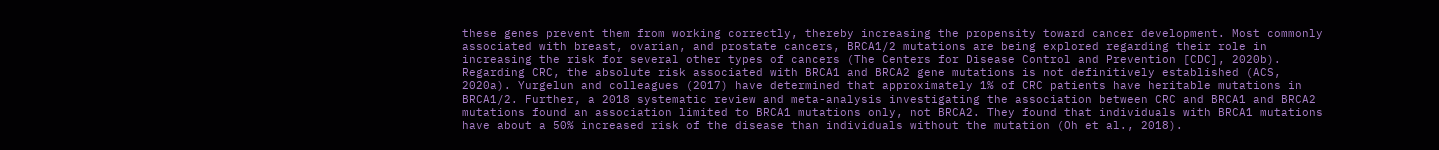these genes prevent them from working correctly, thereby increasing the propensity toward cancer development. Most commonly associated with breast, ovarian, and prostate cancers, BRCA1/2 mutations are being explored regarding their role in increasing the risk for several other types of cancers (The Centers for Disease Control and Prevention [CDC], 2020b).  Regarding CRC, the absolute risk associated with BRCA1 and BRCA2 gene mutations is not definitively established (ACS, 2020a). Yurgelun and colleagues (2017) have determined that approximately 1% of CRC patients have heritable mutations in BRCA1/2. Further, a 2018 systematic review and meta-analysis investigating the association between CRC and BRCA1 and BRCA2 mutations found an association limited to BRCA1 mutations only, not BRCA2. They found that individuals with BRCA1 mutations have about a 50% increased risk of the disease than individuals without the mutation (Oh et al., 2018).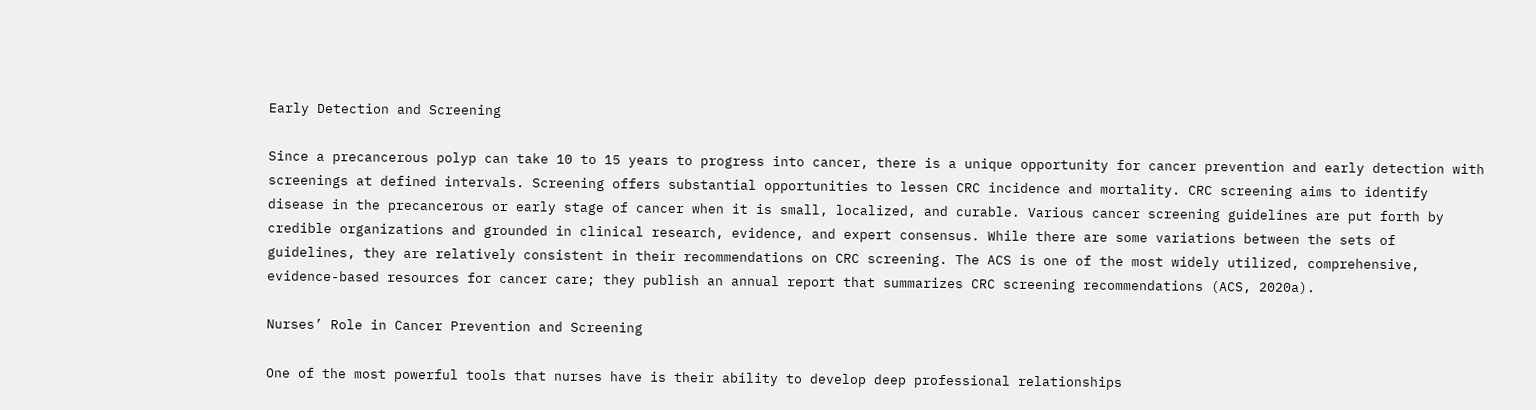Early Detection and Screening

Since a precancerous polyp can take 10 to 15 years to progress into cancer, there is a unique opportunity for cancer prevention and early detection with screenings at defined intervals. Screening offers substantial opportunities to lessen CRC incidence and mortality. CRC screening aims to identify disease in the precancerous or early stage of cancer when it is small, localized, and curable. Various cancer screening guidelines are put forth by credible organizations and grounded in clinical research, evidence, and expert consensus. While there are some variations between the sets of guidelines, they are relatively consistent in their recommendations on CRC screening. The ACS is one of the most widely utilized, comprehensive, evidence-based resources for cancer care; they publish an annual report that summarizes CRC screening recommendations (ACS, 2020a).

Nurses’ Role in Cancer Prevention and Screening

One of the most powerful tools that nurses have is their ability to develop deep professional relationships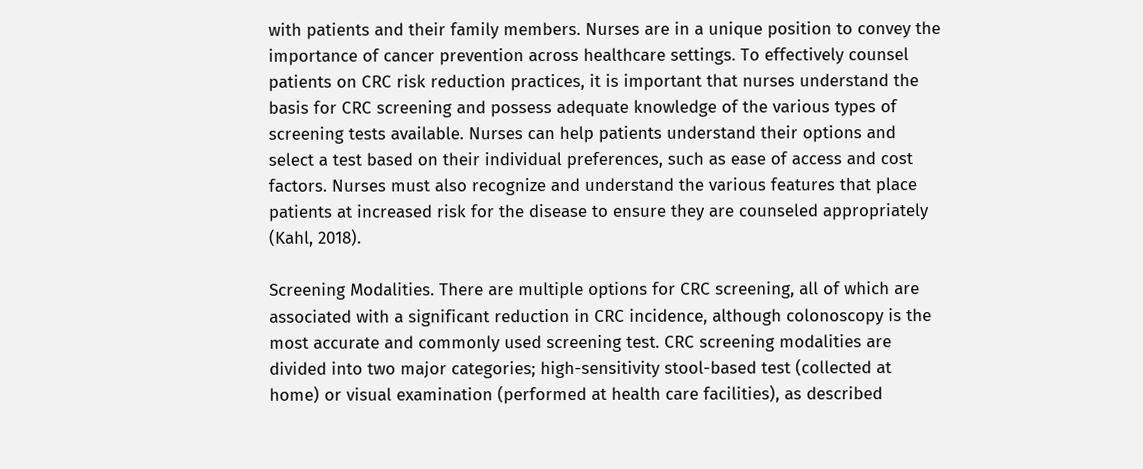with patients and their family members. Nurses are in a unique position to convey the importance of cancer prevention across healthcare settings. To effectively counsel patients on CRC risk reduction practices, it is important that nurses understand the basis for CRC screening and possess adequate knowledge of the various types of screening tests available. Nurses can help patients understand their options and select a test based on their individual preferences, such as ease of access and cost factors. Nurses must also recognize and understand the various features that place patients at increased risk for the disease to ensure they are counseled appropriately (Kahl, 2018).

Screening Modalities. There are multiple options for CRC screening, all of which are associated with a significant reduction in CRC incidence, although colonoscopy is the most accurate and commonly used screening test. CRC screening modalities are divided into two major categories; high-sensitivity stool-based test (collected at home) or visual examination (performed at health care facilities), as described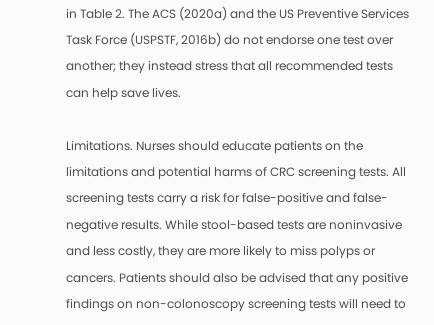in Table 2. The ACS (2020a) and the US Preventive Services Task Force (USPSTF, 2016b) do not endorse one test over another; they instead stress that all recommended tests can help save lives.

Limitations. Nurses should educate patients on the limitations and potential harms of CRC screening tests. All screening tests carry a risk for false-positive and false-negative results. While stool-based tests are noninvasive and less costly, they are more likely to miss polyps or cancers. Patients should also be advised that any positive findings on non-colonoscopy screening tests will need to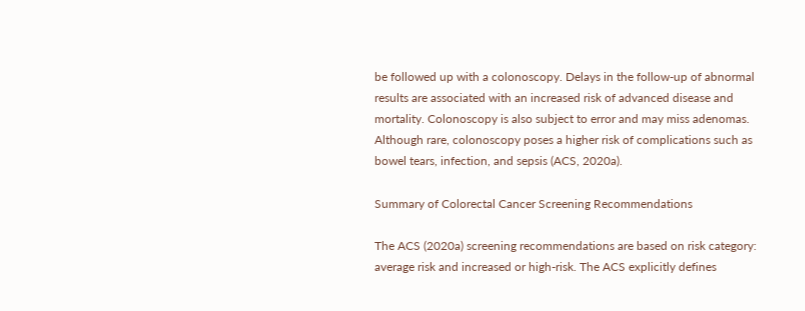be followed up with a colonoscopy. Delays in the follow-up of abnormal results are associated with an increased risk of advanced disease and mortality. Colonoscopy is also subject to error and may miss adenomas. Although rare, colonoscopy poses a higher risk of complications such as bowel tears, infection, and sepsis (ACS, 2020a).

Summary of Colorectal Cancer Screening Recommendations

The ACS (2020a) screening recommendations are based on risk category: average risk and increased or high-risk. The ACS explicitly defines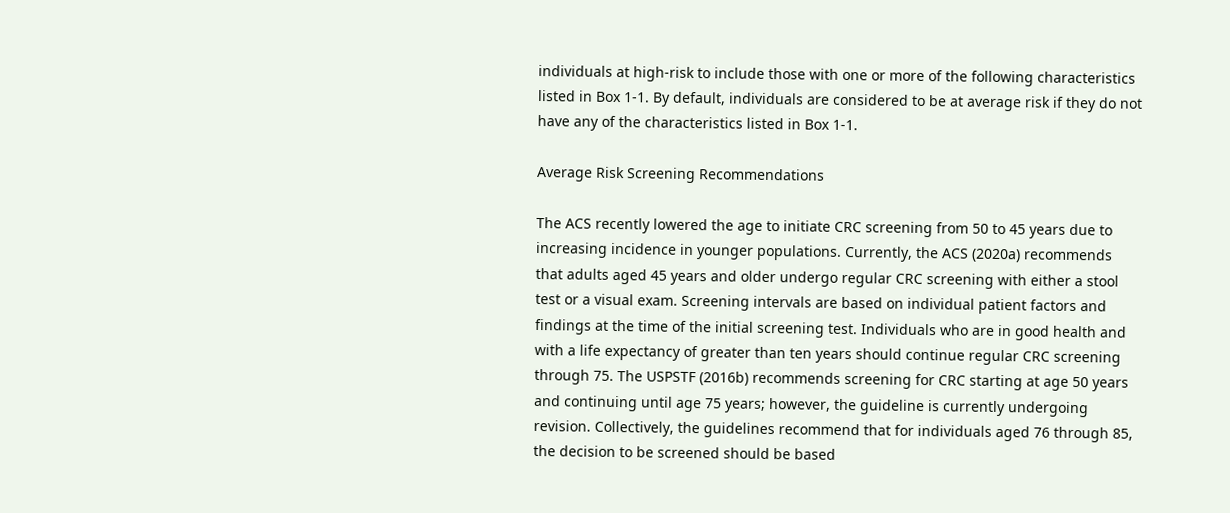individuals at high-risk to include those with one or more of the following characteristics listed in Box 1-1. By default, individuals are considered to be at average risk if they do not have any of the characteristics listed in Box 1-1.

Average Risk Screening Recommendations

The ACS recently lowered the age to initiate CRC screening from 50 to 45 years due to increasing incidence in younger populations. Currently, the ACS (2020a) recommends that adults aged 45 years and older undergo regular CRC screening with either a stool test or a visual exam. Screening intervals are based on individual patient factors and findings at the time of the initial screening test. Individuals who are in good health and with a life expectancy of greater than ten years should continue regular CRC screening through 75. The USPSTF (2016b) recommends screening for CRC starting at age 50 years and continuing until age 75 years; however, the guideline is currently undergoing revision. Collectively, the guidelines recommend that for individuals aged 76 through 85, the decision to be screened should be based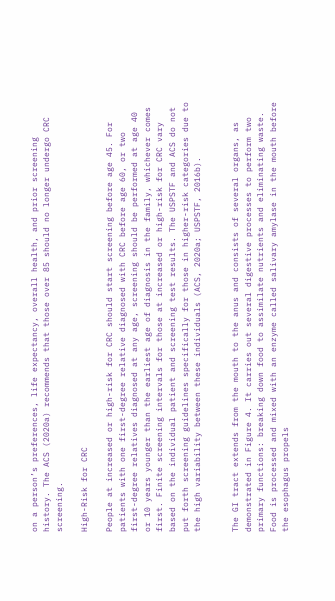on a person’s preferences, life expectancy, overall health, and prior screening history. The ACS (2020a) recommends that those over 85 should no longer undergo CRC screening.

High-Risk for CRC

People at increased or high-risk for CRC should start screening before age 45. For patients with one first-degree relative diagnosed with CRC before age 60, or two first-degree relatives diagnosed at any age, screening should be performed at age 40 or 10 years younger than the earliest age of diagnosis in the family, whichever comes first. Finite screening intervals for those at increased or high-risk for CRC vary based on the individual patient and screening test results. The USPSTF and ACS do not put forth screening guidelines specifically for those in higher-risk categories due to the high variability between these individuals (ACS, 2020a; USPSTF, 2016b).


The GI tract extends from the mouth to the anus and consists of several organs, as demonstrated in Figure 4. It carries out several digestive processes to perform two primary functions: breaking down food to assimilate nutrients and eliminating waste. Food is processed and mixed with an enzyme called salivary amylase in the mouth before the esophagus propels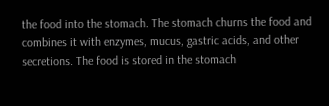the food into the stomach. The stomach churns the food and combines it with enzymes, mucus, gastric acids, and other secretions. The food is stored in the stomach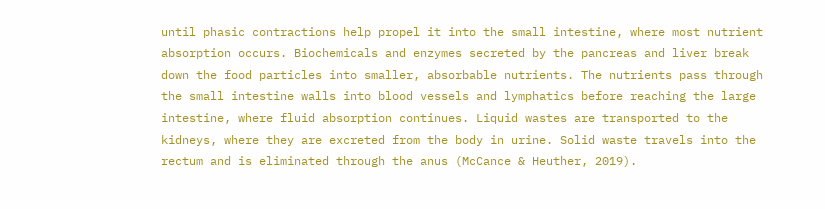until phasic contractions help propel it into the small intestine, where most nutrient absorption occurs. Biochemicals and enzymes secreted by the pancreas and liver break down the food particles into smaller, absorbable nutrients. The nutrients pass through the small intestine walls into blood vessels and lymphatics before reaching the large intestine, where fluid absorption continues. Liquid wastes are transported to the kidneys, where they are excreted from the body in urine. Solid waste travels into the rectum and is eliminated through the anus (McCance & Heuther, 2019).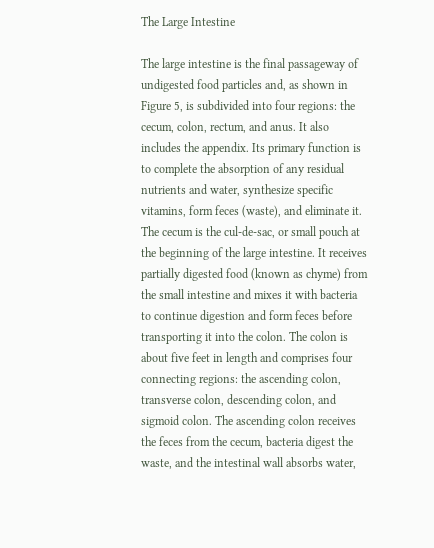The Large Intestine

The large intestine is the final passageway of undigested food particles and, as shown in Figure 5, is subdivided into four regions: the cecum, colon, rectum, and anus. It also includes the appendix. Its primary function is to complete the absorption of any residual nutrients and water, synthesize specific vitamins, form feces (waste), and eliminate it. The cecum is the cul-de-sac, or small pouch at the beginning of the large intestine. It receives partially digested food (known as chyme) from the small intestine and mixes it with bacteria to continue digestion and form feces before transporting it into the colon. The colon is about five feet in length and comprises four connecting regions: the ascending colon, transverse colon, descending colon, and sigmoid colon. The ascending colon receives the feces from the cecum, bacteria digest the waste, and the intestinal wall absorbs water,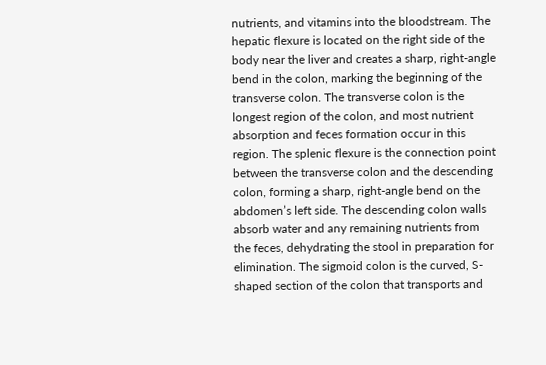nutrients, and vitamins into the bloodstream. The hepatic flexure is located on the right side of the body near the liver and creates a sharp, right-angle bend in the colon, marking the beginning of the transverse colon. The transverse colon is the longest region of the colon, and most nutrient absorption and feces formation occur in this region. The splenic flexure is the connection point between the transverse colon and the descending colon, forming a sharp, right-angle bend on the abdomen’s left side. The descending colon walls absorb water and any remaining nutrients from the feces, dehydrating the stool in preparation for elimination. The sigmoid colon is the curved, S-shaped section of the colon that transports and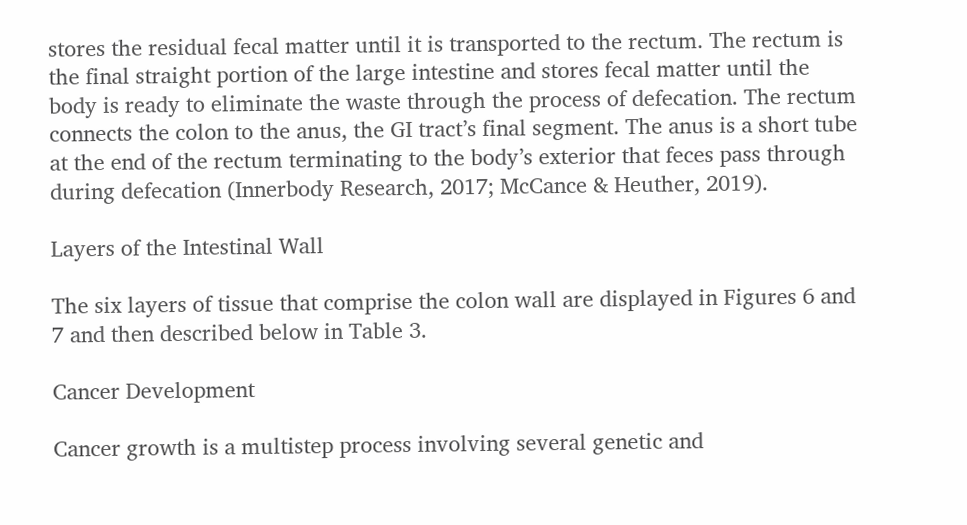stores the residual fecal matter until it is transported to the rectum. The rectum is the final straight portion of the large intestine and stores fecal matter until the body is ready to eliminate the waste through the process of defecation. The rectum connects the colon to the anus, the GI tract’s final segment. The anus is a short tube at the end of the rectum terminating to the body’s exterior that feces pass through during defecation (Innerbody Research, 2017; McCance & Heuther, 2019).

Layers of the Intestinal Wall

The six layers of tissue that comprise the colon wall are displayed in Figures 6 and 7 and then described below in Table 3.

Cancer Development

Cancer growth is a multistep process involving several genetic and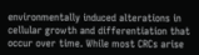environmentally induced alterations in cellular growth and differentiation that occur over time. While most CRCs arise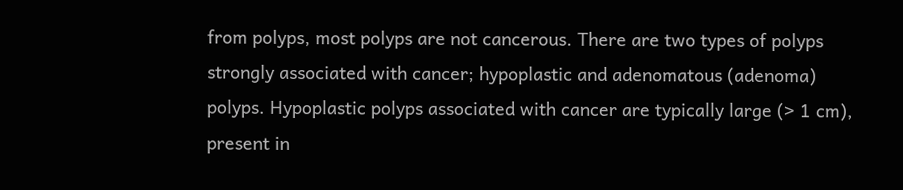from polyps, most polyps are not cancerous. There are two types of polyps strongly associated with cancer; hypoplastic and adenomatous (adenoma) polyps. Hypoplastic polyps associated with cancer are typically large (> 1 cm), present in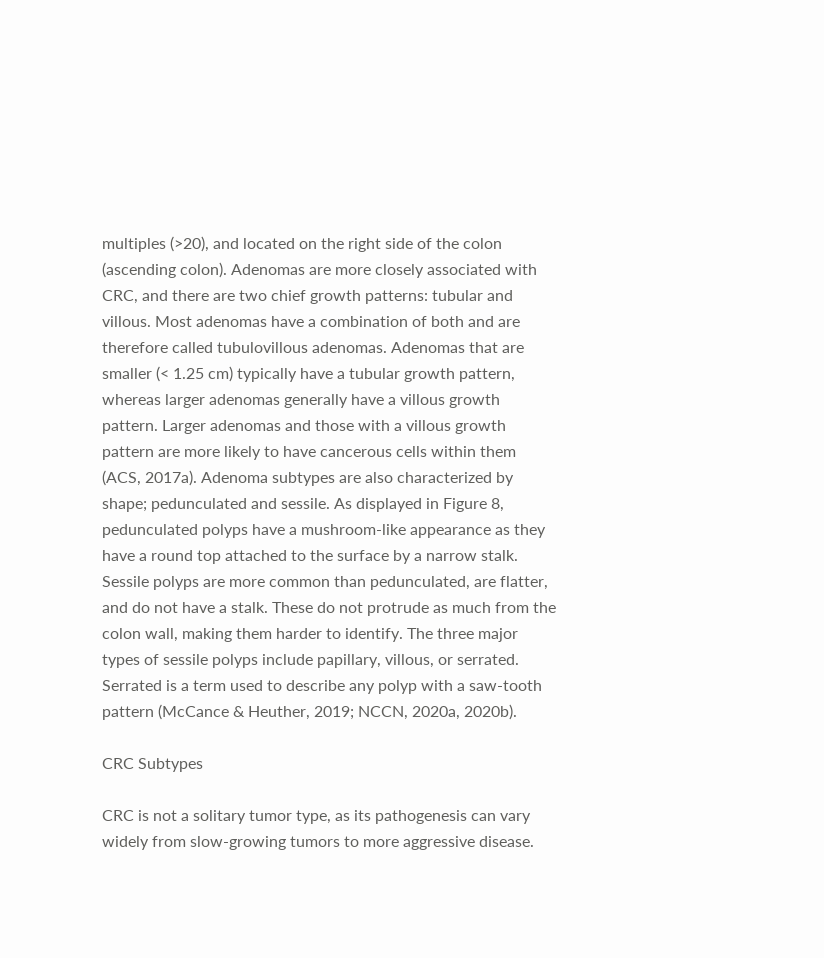multiples (>20), and located on the right side of the colon (ascending colon). Adenomas are more closely associated with CRC, and there are two chief growth patterns: tubular and villous. Most adenomas have a combination of both and are therefore called tubulovillous adenomas. Adenomas that are smaller (< 1.25 cm) typically have a tubular growth pattern, whereas larger adenomas generally have a villous growth pattern. Larger adenomas and those with a villous growth pattern are more likely to have cancerous cells within them (ACS, 2017a). Adenoma subtypes are also characterized by shape; pedunculated and sessile. As displayed in Figure 8, pedunculated polyps have a mushroom-like appearance as they have a round top attached to the surface by a narrow stalk. Sessile polyps are more common than pedunculated, are flatter, and do not have a stalk. These do not protrude as much from the colon wall, making them harder to identify. The three major types of sessile polyps include papillary, villous, or serrated. Serrated is a term used to describe any polyp with a saw-tooth pattern (McCance & Heuther, 2019; NCCN, 2020a, 2020b).

CRC Subtypes

CRC is not a solitary tumor type, as its pathogenesis can vary widely from slow-growing tumors to more aggressive disease.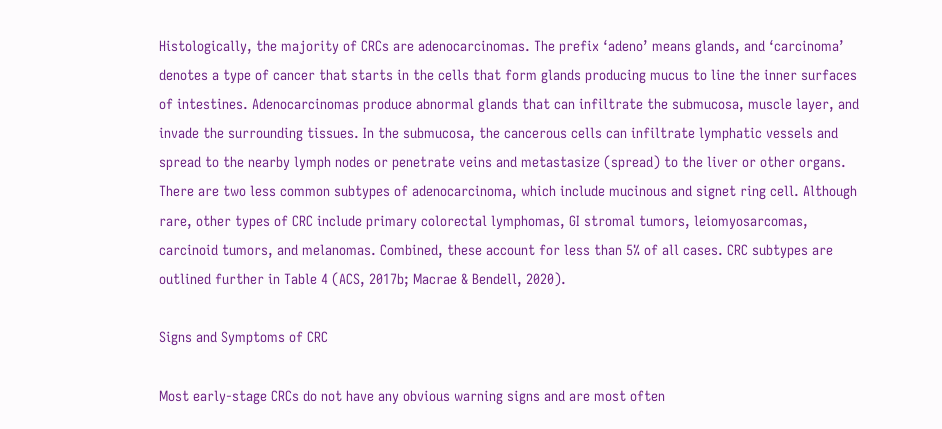Histologically, the majority of CRCs are adenocarcinomas. The prefix ‘adeno’ means glands, and ‘carcinoma’ denotes a type of cancer that starts in the cells that form glands producing mucus to line the inner surfaces of intestines. Adenocarcinomas produce abnormal glands that can infiltrate the submucosa, muscle layer, and invade the surrounding tissues. In the submucosa, the cancerous cells can infiltrate lymphatic vessels and spread to the nearby lymph nodes or penetrate veins and metastasize (spread) to the liver or other organs. There are two less common subtypes of adenocarcinoma, which include mucinous and signet ring cell. Although rare, other types of CRC include primary colorectal lymphomas, GI stromal tumors, leiomyosarcomas, carcinoid tumors, and melanomas. Combined, these account for less than 5% of all cases. CRC subtypes are outlined further in Table 4 (ACS, 2017b; Macrae & Bendell, 2020).

Signs and Symptoms of CRC

Most early-stage CRCs do not have any obvious warning signs and are most often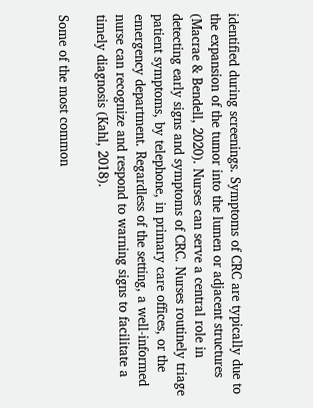identified during screenings. Symptoms of CRC are typically due to the expansion of the tumor into the lumen or adjacent structures (Macrae & Bendell, 2020). Nurses can serve a central role in detecting early signs and symptoms of CRC. Nurses routinely triage patient symptoms, by telephone, in primary care offices, or the emergency department. Regardless of the setting, a well-informed nurse can recognize and respond to warning signs to facilitate a timely diagnosis (Kahl, 2018).

Some of the most common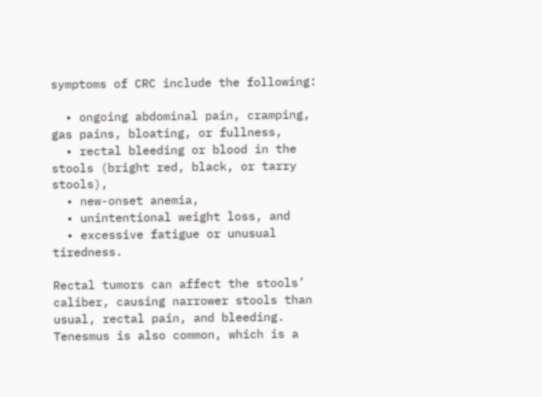symptoms of CRC include the following:

  • ongoing abdominal pain, cramping, gas pains, bloating, or fullness,
  • rectal bleeding or blood in the stools (bright red, black, or tarry stools),
  • new-onset anemia,
  • unintentional weight loss, and
  • excessive fatigue or unusual tiredness.

Rectal tumors can affect the stools’ caliber, causing narrower stools than usual, rectal pain, and bleeding. Tenesmus is also common, which is a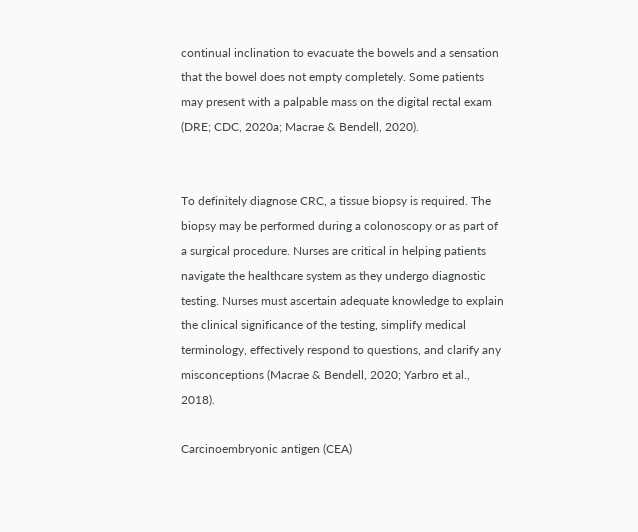continual inclination to evacuate the bowels and a sensation that the bowel does not empty completely. Some patients may present with a palpable mass on the digital rectal exam (DRE; CDC, 2020a; Macrae & Bendell, 2020).


To definitely diagnose CRC, a tissue biopsy is required. The biopsy may be performed during a colonoscopy or as part of a surgical procedure. Nurses are critical in helping patients navigate the healthcare system as they undergo diagnostic testing. Nurses must ascertain adequate knowledge to explain the clinical significance of the testing, simplify medical terminology, effectively respond to questions, and clarify any misconceptions (Macrae & Bendell, 2020; Yarbro et al., 2018).

Carcinoembryonic antigen (CEA)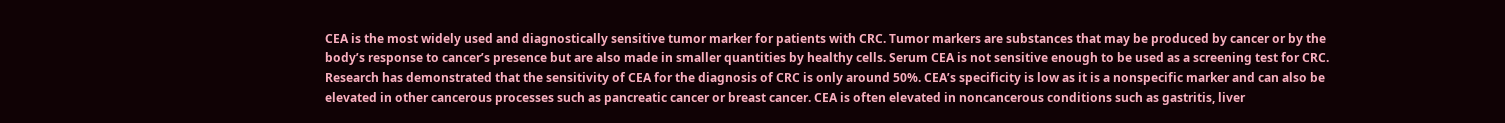CEA is the most widely used and diagnostically sensitive tumor marker for patients with CRC. Tumor markers are substances that may be produced by cancer or by the body’s response to cancer’s presence but are also made in smaller quantities by healthy cells. Serum CEA is not sensitive enough to be used as a screening test for CRC. Research has demonstrated that the sensitivity of CEA for the diagnosis of CRC is only around 50%. CEA’s specificity is low as it is a nonspecific marker and can also be elevated in other cancerous processes such as pancreatic cancer or breast cancer. CEA is often elevated in noncancerous conditions such as gastritis, liver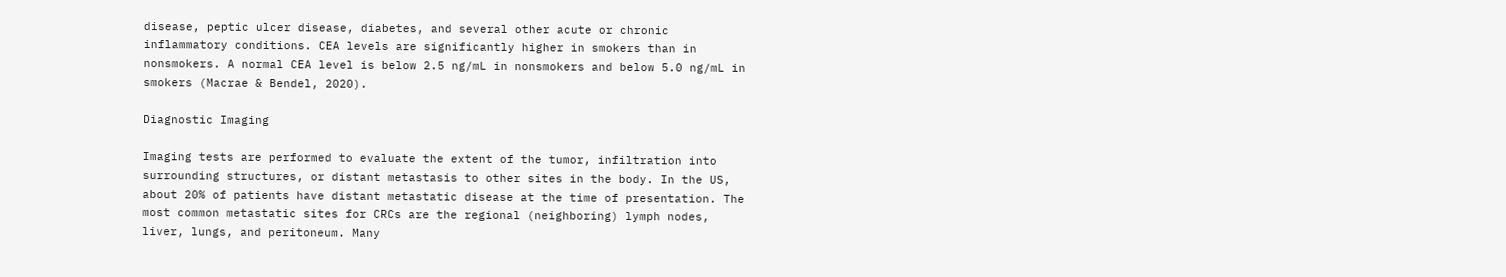disease, peptic ulcer disease, diabetes, and several other acute or chronic inflammatory conditions. CEA levels are significantly higher in smokers than in nonsmokers. A normal CEA level is below 2.5 ng/mL in nonsmokers and below 5.0 ng/mL in smokers (Macrae & Bendel, 2020).

Diagnostic Imaging

Imaging tests are performed to evaluate the extent of the tumor, infiltration into surrounding structures, or distant metastasis to other sites in the body. In the US, about 20% of patients have distant metastatic disease at the time of presentation. The most common metastatic sites for CRCs are the regional (neighboring) lymph nodes, liver, lungs, and peritoneum. Many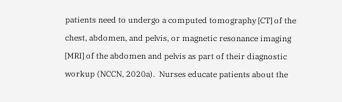patients need to undergo a computed tomography [CT] of the chest, abdomen, and pelvis, or magnetic resonance imaging [MRI] of the abdomen and pelvis as part of their diagnostic workup (NCCN, 2020a).  Nurses educate patients about the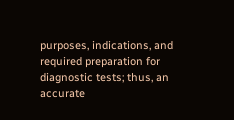purposes, indications, and required preparation for diagnostic tests; thus, an accurate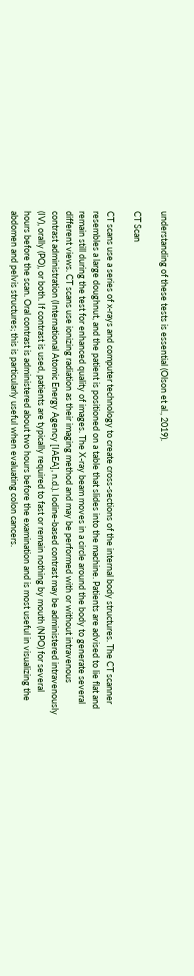understanding of these tests is essential (Olson et al., 2019).

CT Scan

CT scans use a series of x-rays and computer technology to create cross-sections of the internal body structures. The CT scanner resembles a large doughnut, and the patient is positioned on a table that slides into the machine. Patients are advised to lie flat and remain still during the test for enhanced quality of images. The X-ray beam moves in a circle around the body to generate several different views. CT scans use ionizing radiation as their imaging method and may be performed with or without intravenous contrast administration (International Atomic Energy Agency [IAEA], n.d.). Iodine-based contrast may be administered intravenously (IV), orally (PO), or both. If contrast is used, patients are typically required to fast or remain nothing by mouth (NPO) for several hours before the scan. Oral contrast is administered about two hours before the examination and is most useful in visualizing the abdomen and pelvis structures; this is particularly useful when evaluating colon cancers.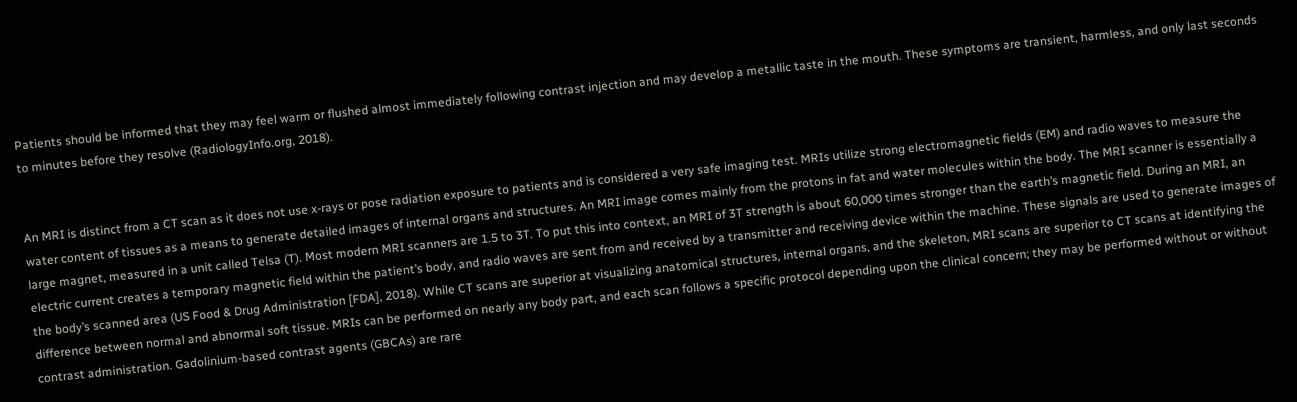Patients should be informed that they may feel warm or flushed almost immediately following contrast injection and may develop a metallic taste in the mouth. These symptoms are transient, harmless, and only last seconds to minutes before they resolve (RadiologyInfo.org, 2018).


An MRI is distinct from a CT scan as it does not use x-rays or pose radiation exposure to patients and is considered a very safe imaging test. MRIs utilize strong electromagnetic fields (EM) and radio waves to measure the water content of tissues as a means to generate detailed images of internal organs and structures. An MRI image comes mainly from the protons in fat and water molecules within the body. The MRI scanner is essentially a large magnet, measured in a unit called Telsa (T). Most modern MRI scanners are 1.5 to 3T. To put this into context, an MRI of 3T strength is about 60,000 times stronger than the earth’s magnetic field. During an MRI, an electric current creates a temporary magnetic field within the patient’s body, and radio waves are sent from and received by a transmitter and receiving device within the machine. These signals are used to generate images of the body’s scanned area (US Food & Drug Administration [FDA], 2018). While CT scans are superior at visualizing anatomical structures, internal organs, and the skeleton, MRI scans are superior to CT scans at identifying the difference between normal and abnormal soft tissue. MRIs can be performed on nearly any body part, and each scan follows a specific protocol depending upon the clinical concern; they may be performed without or without contrast administration. Gadolinium-based contrast agents (GBCAs) are rare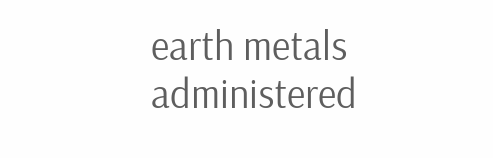earth metals administered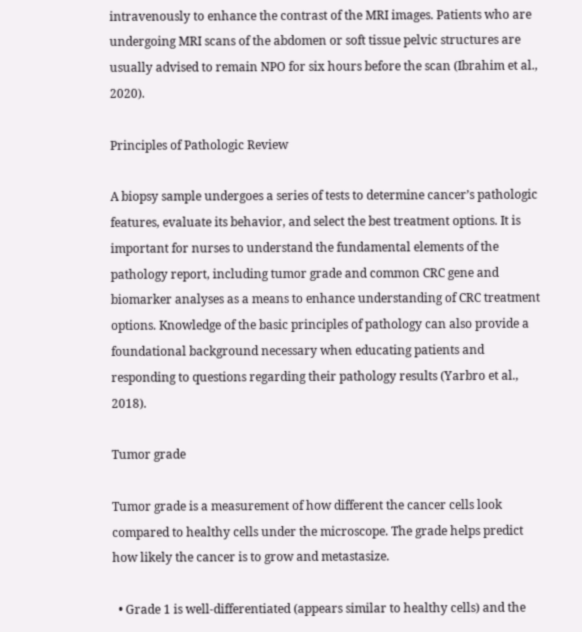intravenously to enhance the contrast of the MRI images. Patients who are undergoing MRI scans of the abdomen or soft tissue pelvic structures are usually advised to remain NPO for six hours before the scan (Ibrahim et al., 2020).

Principles of Pathologic Review

A biopsy sample undergoes a series of tests to determine cancer’s pathologic features, evaluate its behavior, and select the best treatment options. It is important for nurses to understand the fundamental elements of the pathology report, including tumor grade and common CRC gene and biomarker analyses as a means to enhance understanding of CRC treatment options. Knowledge of the basic principles of pathology can also provide a foundational background necessary when educating patients and responding to questions regarding their pathology results (Yarbro et al., 2018).

Tumor grade

Tumor grade is a measurement of how different the cancer cells look compared to healthy cells under the microscope. The grade helps predict how likely the cancer is to grow and metastasize.

  • Grade 1 is well-differentiated (appears similar to healthy cells) and the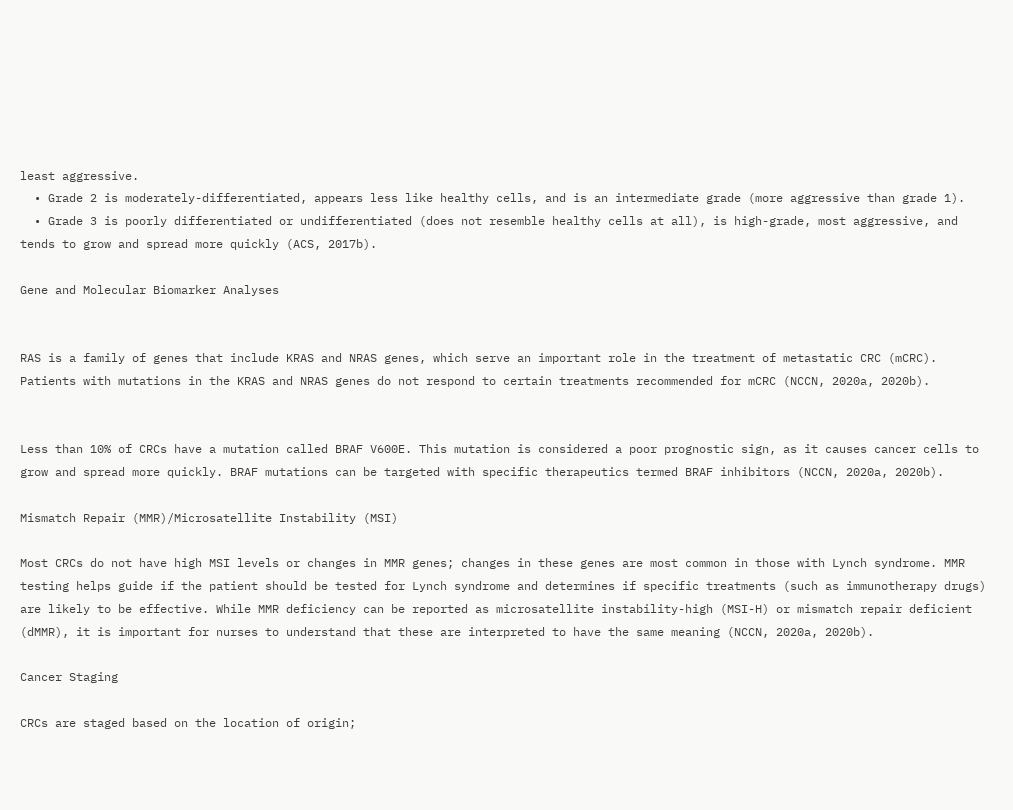least aggressive.
  • Grade 2 is moderately-differentiated, appears less like healthy cells, and is an intermediate grade (more aggressive than grade 1).
  • Grade 3 is poorly differentiated or undifferentiated (does not resemble healthy cells at all), is high-grade, most aggressive, and tends to grow and spread more quickly (ACS, 2017b).

Gene and Molecular Biomarker Analyses


RAS is a family of genes that include KRAS and NRAS genes, which serve an important role in the treatment of metastatic CRC (mCRC). Patients with mutations in the KRAS and NRAS genes do not respond to certain treatments recommended for mCRC (NCCN, 2020a, 2020b).


Less than 10% of CRCs have a mutation called BRAF V600E. This mutation is considered a poor prognostic sign, as it causes cancer cells to grow and spread more quickly. BRAF mutations can be targeted with specific therapeutics termed BRAF inhibitors (NCCN, 2020a, 2020b).

Mismatch Repair (MMR)/Microsatellite Instability (MSI)

Most CRCs do not have high MSI levels or changes in MMR genes; changes in these genes are most common in those with Lynch syndrome. MMR testing helps guide if the patient should be tested for Lynch syndrome and determines if specific treatments (such as immunotherapy drugs) are likely to be effective. While MMR deficiency can be reported as microsatellite instability-high (MSI-H) or mismatch repair deficient (dMMR), it is important for nurses to understand that these are interpreted to have the same meaning (NCCN, 2020a, 2020b).

Cancer Staging

CRCs are staged based on the location of origin;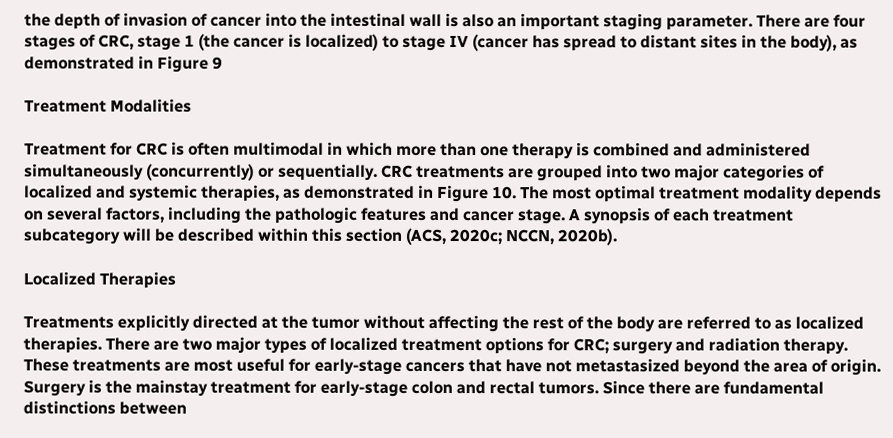the depth of invasion of cancer into the intestinal wall is also an important staging parameter. There are four stages of CRC, stage 1 (the cancer is localized) to stage IV (cancer has spread to distant sites in the body), as demonstrated in Figure 9

Treatment Modalities

Treatment for CRC is often multimodal in which more than one therapy is combined and administered simultaneously (concurrently) or sequentially. CRC treatments are grouped into two major categories of localized and systemic therapies, as demonstrated in Figure 10. The most optimal treatment modality depends on several factors, including the pathologic features and cancer stage. A synopsis of each treatment subcategory will be described within this section (ACS, 2020c; NCCN, 2020b).

Localized Therapies

Treatments explicitly directed at the tumor without affecting the rest of the body are referred to as localized therapies. There are two major types of localized treatment options for CRC; surgery and radiation therapy. These treatments are most useful for early-stage cancers that have not metastasized beyond the area of origin. Surgery is the mainstay treatment for early-stage colon and rectal tumors. Since there are fundamental distinctions between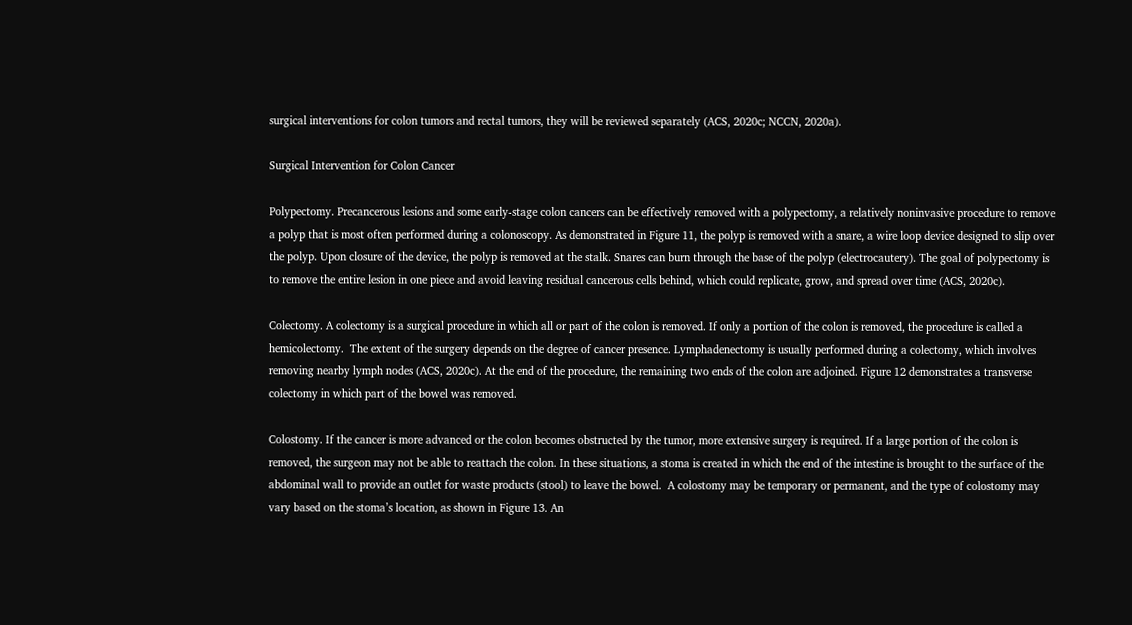surgical interventions for colon tumors and rectal tumors, they will be reviewed separately (ACS, 2020c; NCCN, 2020a).

Surgical Intervention for Colon Cancer

Polypectomy. Precancerous lesions and some early-stage colon cancers can be effectively removed with a polypectomy, a relatively noninvasive procedure to remove a polyp that is most often performed during a colonoscopy. As demonstrated in Figure 11, the polyp is removed with a snare, a wire loop device designed to slip over the polyp. Upon closure of the device, the polyp is removed at the stalk. Snares can burn through the base of the polyp (electrocautery). The goal of polypectomy is to remove the entire lesion in one piece and avoid leaving residual cancerous cells behind, which could replicate, grow, and spread over time (ACS, 2020c).

Colectomy. A colectomy is a surgical procedure in which all or part of the colon is removed. If only a portion of the colon is removed, the procedure is called a hemicolectomy.  The extent of the surgery depends on the degree of cancer presence. Lymphadenectomy is usually performed during a colectomy, which involves removing nearby lymph nodes (ACS, 2020c). At the end of the procedure, the remaining two ends of the colon are adjoined. Figure 12 demonstrates a transverse colectomy in which part of the bowel was removed.

Colostomy. If the cancer is more advanced or the colon becomes obstructed by the tumor, more extensive surgery is required. If a large portion of the colon is removed, the surgeon may not be able to reattach the colon. In these situations, a stoma is created in which the end of the intestine is brought to the surface of the abdominal wall to provide an outlet for waste products (stool) to leave the bowel.  A colostomy may be temporary or permanent, and the type of colostomy may vary based on the stoma’s location, as shown in Figure 13. An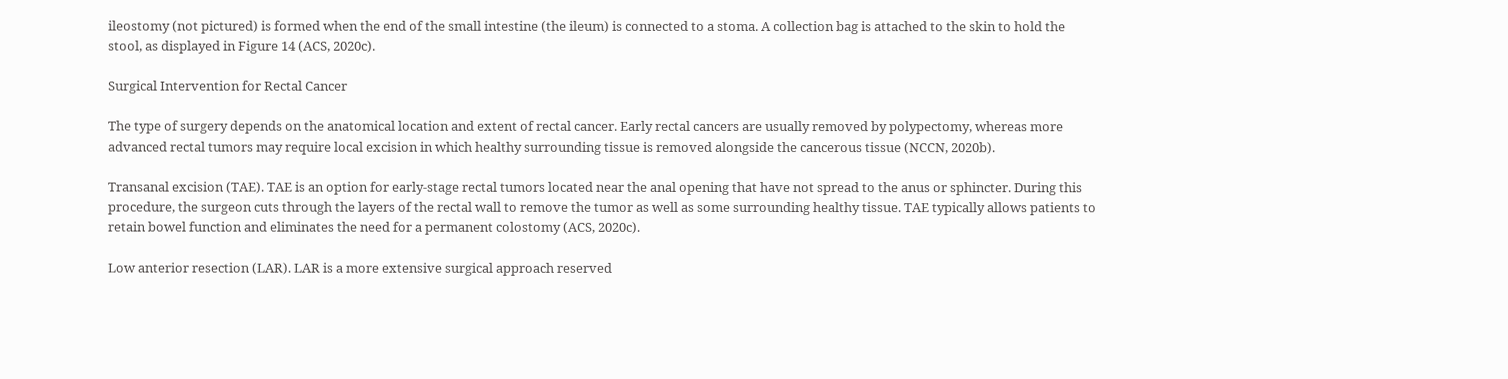ileostomy (not pictured) is formed when the end of the small intestine (the ileum) is connected to a stoma. A collection bag is attached to the skin to hold the stool, as displayed in Figure 14 (ACS, 2020c).

Surgical Intervention for Rectal Cancer

The type of surgery depends on the anatomical location and extent of rectal cancer. Early rectal cancers are usually removed by polypectomy, whereas more advanced rectal tumors may require local excision in which healthy surrounding tissue is removed alongside the cancerous tissue (NCCN, 2020b).

Transanal excision (TAE). TAE is an option for early-stage rectal tumors located near the anal opening that have not spread to the anus or sphincter. During this procedure, the surgeon cuts through the layers of the rectal wall to remove the tumor as well as some surrounding healthy tissue. TAE typically allows patients to retain bowel function and eliminates the need for a permanent colostomy (ACS, 2020c).

Low anterior resection (LAR). LAR is a more extensive surgical approach reserved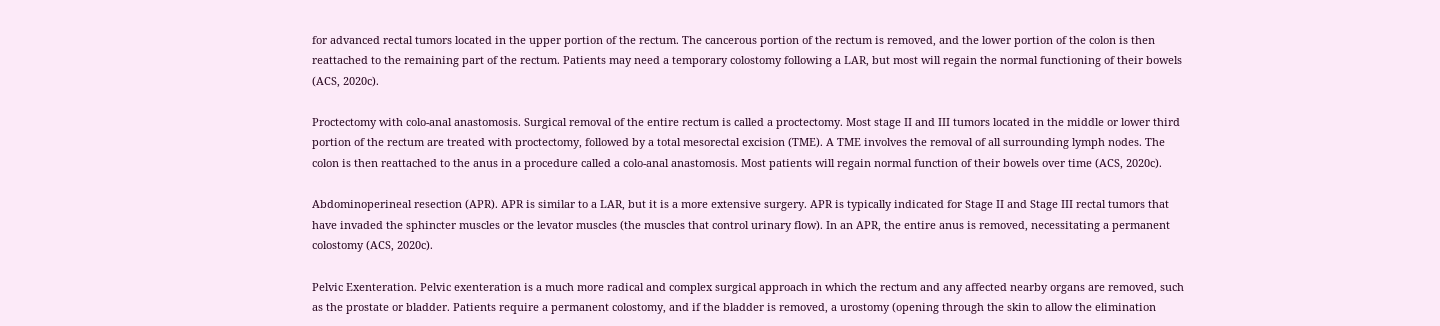for advanced rectal tumors located in the upper portion of the rectum. The cancerous portion of the rectum is removed, and the lower portion of the colon is then reattached to the remaining part of the rectum. Patients may need a temporary colostomy following a LAR, but most will regain the normal functioning of their bowels (ACS, 2020c).

Proctectomy with colo-anal anastomosis. Surgical removal of the entire rectum is called a proctectomy. Most stage II and III tumors located in the middle or lower third portion of the rectum are treated with proctectomy, followed by a total mesorectal excision (TME). A TME involves the removal of all surrounding lymph nodes. The colon is then reattached to the anus in a procedure called a colo-anal anastomosis. Most patients will regain normal function of their bowels over time (ACS, 2020c).

Abdominoperineal resection (APR). APR is similar to a LAR, but it is a more extensive surgery. APR is typically indicated for Stage II and Stage III rectal tumors that have invaded the sphincter muscles or the levator muscles (the muscles that control urinary flow). In an APR, the entire anus is removed, necessitating a permanent colostomy (ACS, 2020c).

Pelvic Exenteration. Pelvic exenteration is a much more radical and complex surgical approach in which the rectum and any affected nearby organs are removed, such as the prostate or bladder. Patients require a permanent colostomy, and if the bladder is removed, a urostomy (opening through the skin to allow the elimination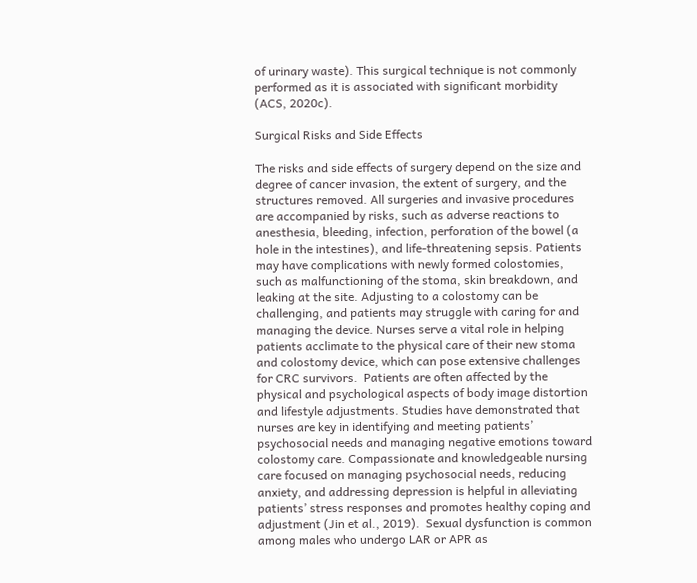of urinary waste). This surgical technique is not commonly performed as it is associated with significant morbidity (ACS, 2020c).

Surgical Risks and Side Effects

The risks and side effects of surgery depend on the size and degree of cancer invasion, the extent of surgery, and the structures removed. All surgeries and invasive procedures are accompanied by risks, such as adverse reactions to anesthesia, bleeding, infection, perforation of the bowel (a hole in the intestines), and life-threatening sepsis. Patients may have complications with newly formed colostomies, such as malfunctioning of the stoma, skin breakdown, and leaking at the site. Adjusting to a colostomy can be challenging, and patients may struggle with caring for and managing the device. Nurses serve a vital role in helping patients acclimate to the physical care of their new stoma and colostomy device, which can pose extensive challenges for CRC survivors.  Patients are often affected by the physical and psychological aspects of body image distortion and lifestyle adjustments. Studies have demonstrated that nurses are key in identifying and meeting patients’ psychosocial needs and managing negative emotions toward colostomy care. Compassionate and knowledgeable nursing care focused on managing psychosocial needs, reducing anxiety, and addressing depression is helpful in alleviating patients’ stress responses and promotes healthy coping and adjustment (Jin et al., 2019).  Sexual dysfunction is common among males who undergo LAR or APR as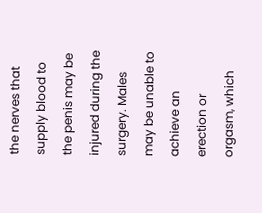the nerves that supply blood to the penis may be injured during the surgery. Males may be unable to achieve an erection or orgasm, which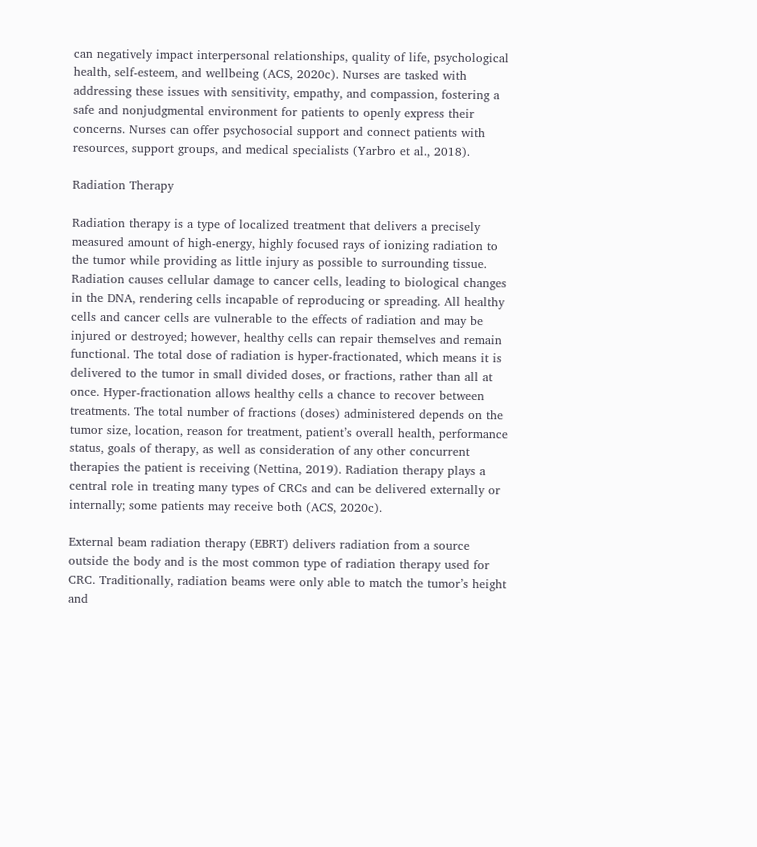can negatively impact interpersonal relationships, quality of life, psychological health, self-esteem, and wellbeing (ACS, 2020c). Nurses are tasked with addressing these issues with sensitivity, empathy, and compassion, fostering a safe and nonjudgmental environment for patients to openly express their concerns. Nurses can offer psychosocial support and connect patients with resources, support groups, and medical specialists (Yarbro et al., 2018).

Radiation Therapy

Radiation therapy is a type of localized treatment that delivers a precisely measured amount of high-energy, highly focused rays of ionizing radiation to the tumor while providing as little injury as possible to surrounding tissue. Radiation causes cellular damage to cancer cells, leading to biological changes in the DNA, rendering cells incapable of reproducing or spreading. All healthy cells and cancer cells are vulnerable to the effects of radiation and may be injured or destroyed; however, healthy cells can repair themselves and remain functional. The total dose of radiation is hyper-fractionated, which means it is delivered to the tumor in small divided doses, or fractions, rather than all at once. Hyper-fractionation allows healthy cells a chance to recover between treatments. The total number of fractions (doses) administered depends on the tumor size, location, reason for treatment, patient’s overall health, performance status, goals of therapy, as well as consideration of any other concurrent therapies the patient is receiving (Nettina, 2019). Radiation therapy plays a central role in treating many types of CRCs and can be delivered externally or internally; some patients may receive both (ACS, 2020c).

External beam radiation therapy (EBRT) delivers radiation from a source outside the body and is the most common type of radiation therapy used for CRC. Traditionally, radiation beams were only able to match the tumor’s height and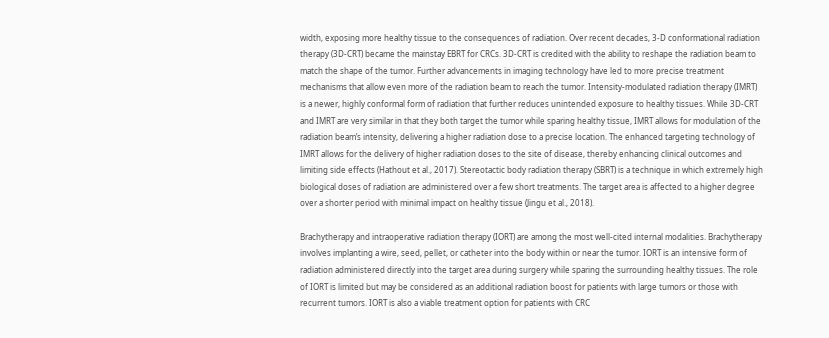width, exposing more healthy tissue to the consequences of radiation. Over recent decades, 3-D conformational radiation therapy (3D-CRT) became the mainstay EBRT for CRCs. 3D-CRT is credited with the ability to reshape the radiation beam to match the shape of the tumor. Further advancements in imaging technology have led to more precise treatment mechanisms that allow even more of the radiation beam to reach the tumor. Intensity-modulated radiation therapy (IMRT) is a newer, highly conformal form of radiation that further reduces unintended exposure to healthy tissues. While 3D-CRT and IMRT are very similar in that they both target the tumor while sparing healthy tissue, IMRT allows for modulation of the radiation beam’s intensity, delivering a higher radiation dose to a precise location. The enhanced targeting technology of IMRT allows for the delivery of higher radiation doses to the site of disease, thereby enhancing clinical outcomes and limiting side effects (Hathout et al., 2017). Stereotactic body radiation therapy (SBRT) is a technique in which extremely high biological doses of radiation are administered over a few short treatments. The target area is affected to a higher degree over a shorter period with minimal impact on healthy tissue (Jingu et al., 2018).

Brachytherapy and intraoperative radiation therapy (IORT) are among the most well-cited internal modalities. Brachytherapy involves implanting a wire, seed, pellet, or catheter into the body within or near the tumor. IORT is an intensive form of radiation administered directly into the target area during surgery while sparing the surrounding healthy tissues. The role of IORT is limited but may be considered as an additional radiation boost for patients with large tumors or those with recurrent tumors. IORT is also a viable treatment option for patients with CRC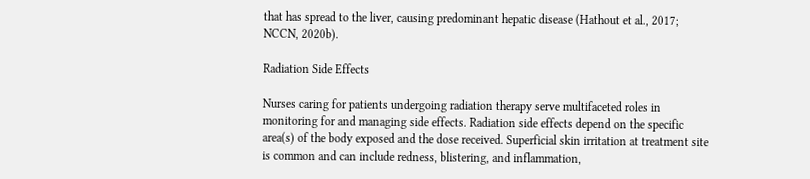that has spread to the liver, causing predominant hepatic disease (Hathout et al., 2017; NCCN, 2020b).

Radiation Side Effects

Nurses caring for patients undergoing radiation therapy serve multifaceted roles in monitoring for and managing side effects. Radiation side effects depend on the specific area(s) of the body exposed and the dose received. Superficial skin irritation at treatment site is common and can include redness, blistering, and inflammation,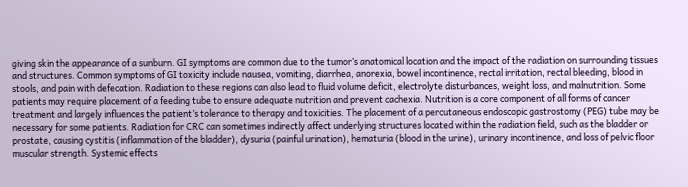giving skin the appearance of a sunburn. GI symptoms are common due to the tumor’s anatomical location and the impact of the radiation on surrounding tissues and structures. Common symptoms of GI toxicity include nausea, vomiting, diarrhea, anorexia, bowel incontinence, rectal irritation, rectal bleeding, blood in stools, and pain with defecation. Radiation to these regions can also lead to fluid volume deficit, electrolyte disturbances, weight loss, and malnutrition. Some patients may require placement of a feeding tube to ensure adequate nutrition and prevent cachexia. Nutrition is a core component of all forms of cancer treatment and largely influences the patient’s tolerance to therapy and toxicities. The placement of a percutaneous endoscopic gastrostomy (PEG) tube may be necessary for some patients. Radiation for CRC can sometimes indirectly affect underlying structures located within the radiation field, such as the bladder or prostate, causing cystitis (inflammation of the bladder), dysuria (painful urination), hematuria (blood in the urine), urinary incontinence, and loss of pelvic floor muscular strength. Systemic effects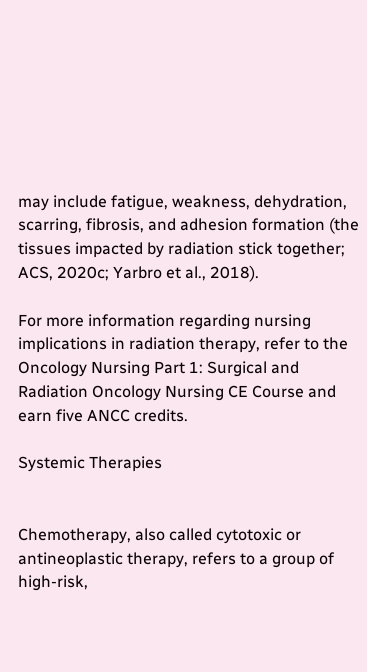may include fatigue, weakness, dehydration, scarring, fibrosis, and adhesion formation (the tissues impacted by radiation stick together; ACS, 2020c; Yarbro et al., 2018).

For more information regarding nursing implications in radiation therapy, refer to the Oncology Nursing Part 1: Surgical and Radiation Oncology Nursing CE Course and earn five ANCC credits.

Systemic Therapies


Chemotherapy, also called cytotoxic or antineoplastic therapy, refers to a group of high-risk,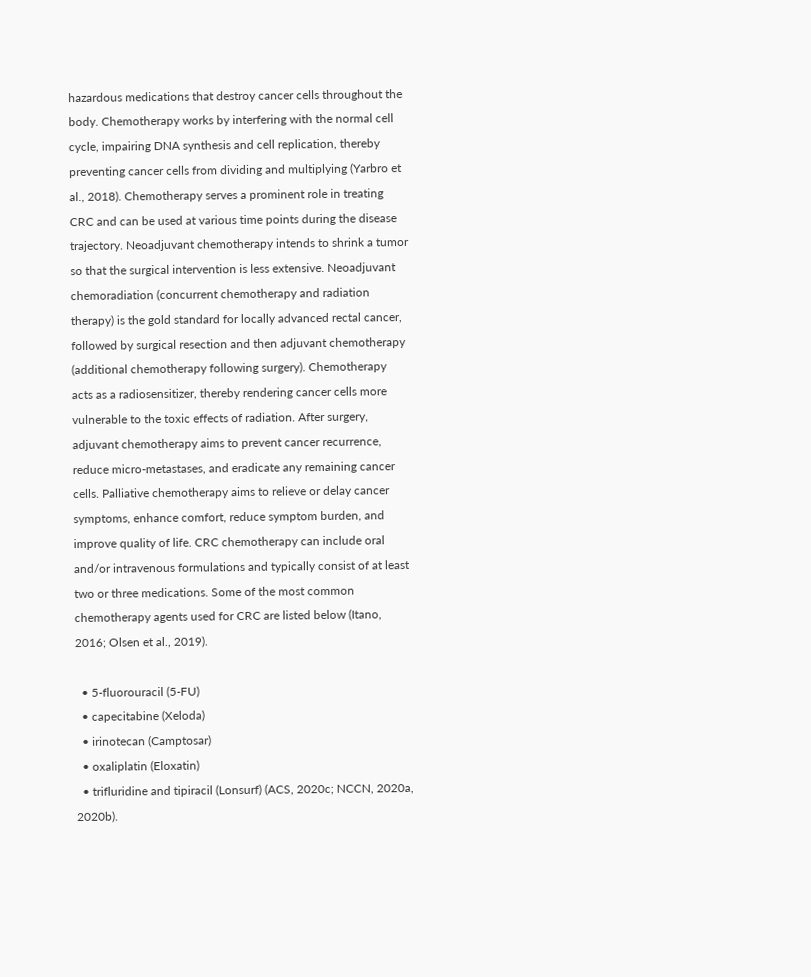hazardous medications that destroy cancer cells throughout the body. Chemotherapy works by interfering with the normal cell cycle, impairing DNA synthesis and cell replication, thereby preventing cancer cells from dividing and multiplying (Yarbro et al., 2018). Chemotherapy serves a prominent role in treating CRC and can be used at various time points during the disease trajectory. Neoadjuvant chemotherapy intends to shrink a tumor so that the surgical intervention is less extensive. Neoadjuvant chemoradiation (concurrent chemotherapy and radiation therapy) is the gold standard for locally advanced rectal cancer, followed by surgical resection and then adjuvant chemotherapy (additional chemotherapy following surgery). Chemotherapy acts as a radiosensitizer, thereby rendering cancer cells more vulnerable to the toxic effects of radiation. After surgery, adjuvant chemotherapy aims to prevent cancer recurrence, reduce micro-metastases, and eradicate any remaining cancer cells. Palliative chemotherapy aims to relieve or delay cancer symptoms, enhance comfort, reduce symptom burden, and improve quality of life. CRC chemotherapy can include oral and/or intravenous formulations and typically consist of at least two or three medications. Some of the most common chemotherapy agents used for CRC are listed below (Itano, 2016; Olsen et al., 2019).

  • 5-fluorouracil (5-FU)
  • capecitabine (Xeloda)
  • irinotecan (Camptosar)
  • oxaliplatin (Eloxatin)
  • trifluridine and tipiracil (Lonsurf) (ACS, 2020c; NCCN, 2020a, 2020b).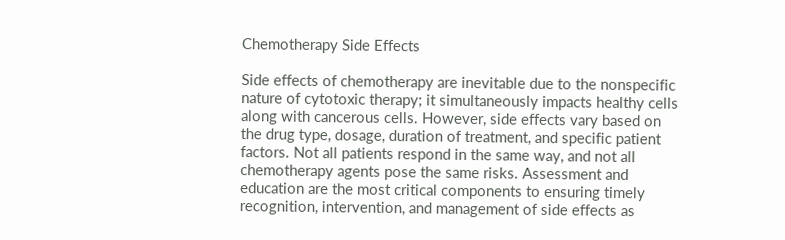Chemotherapy Side Effects

Side effects of chemotherapy are inevitable due to the nonspecific nature of cytotoxic therapy; it simultaneously impacts healthy cells along with cancerous cells. However, side effects vary based on the drug type, dosage, duration of treatment, and specific patient factors. Not all patients respond in the same way, and not all chemotherapy agents pose the same risks. Assessment and education are the most critical components to ensuring timely recognition, intervention, and management of side effects as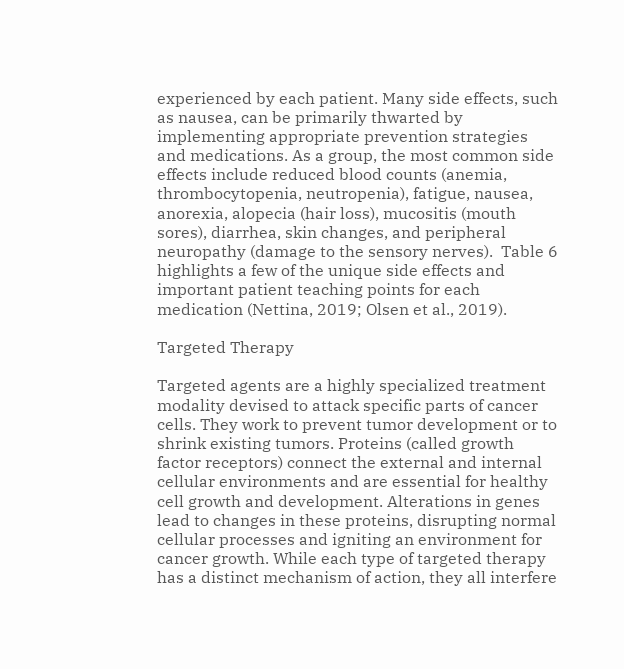experienced by each patient. Many side effects, such as nausea, can be primarily thwarted by implementing appropriate prevention strategies and medications. As a group, the most common side effects include reduced blood counts (anemia, thrombocytopenia, neutropenia), fatigue, nausea, anorexia, alopecia (hair loss), mucositis (mouth sores), diarrhea, skin changes, and peripheral neuropathy (damage to the sensory nerves).  Table 6 highlights a few of the unique side effects and important patient teaching points for each medication (Nettina, 2019; Olsen et al., 2019).

Targeted Therapy

Targeted agents are a highly specialized treatment modality devised to attack specific parts of cancer cells. They work to prevent tumor development or to shrink existing tumors. Proteins (called growth factor receptors) connect the external and internal cellular environments and are essential for healthy cell growth and development. Alterations in genes lead to changes in these proteins, disrupting normal cellular processes and igniting an environment for cancer growth. While each type of targeted therapy has a distinct mechanism of action, they all interfere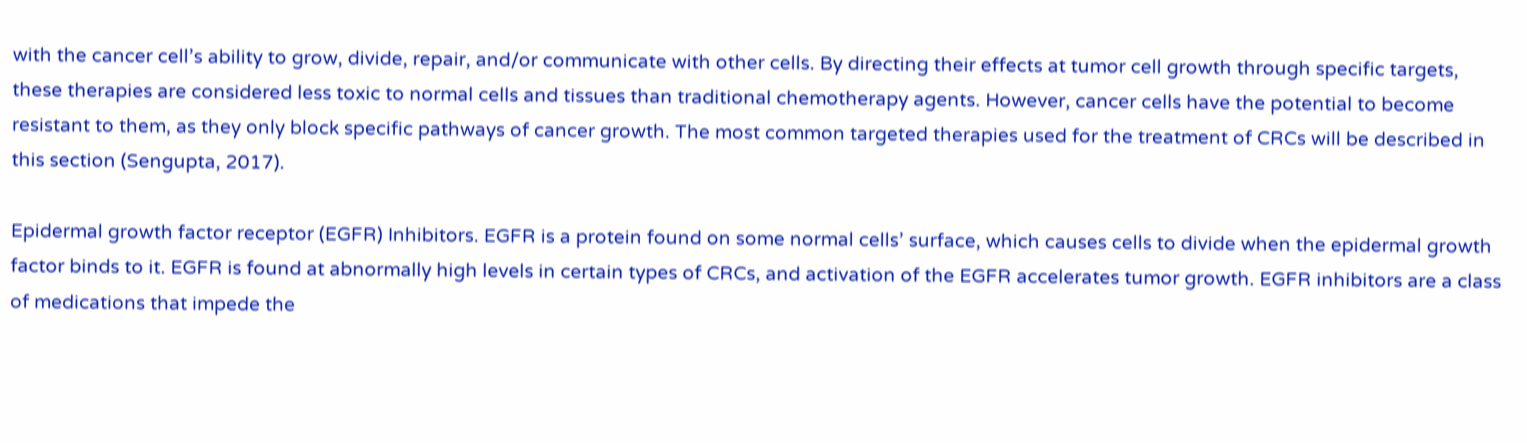with the cancer cell’s ability to grow, divide, repair, and/or communicate with other cells. By directing their effects at tumor cell growth through specific targets, these therapies are considered less toxic to normal cells and tissues than traditional chemotherapy agents. However, cancer cells have the potential to become resistant to them, as they only block specific pathways of cancer growth. The most common targeted therapies used for the treatment of CRCs will be described in this section (Sengupta, 2017).

Epidermal growth factor receptor (EGFR) Inhibitors. EGFR is a protein found on some normal cells’ surface, which causes cells to divide when the epidermal growth factor binds to it. EGFR is found at abnormally high levels in certain types of CRCs, and activation of the EGFR accelerates tumor growth. EGFR inhibitors are a class of medications that impede the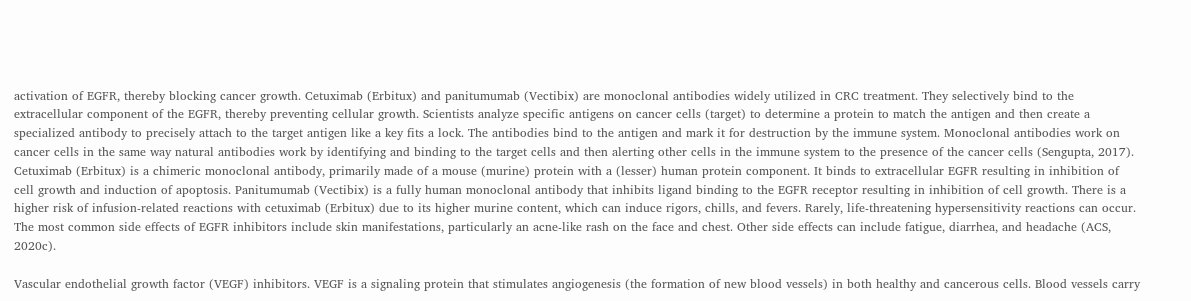activation of EGFR, thereby blocking cancer growth. Cetuximab (Erbitux) and panitumumab (Vectibix) are monoclonal antibodies widely utilized in CRC treatment. They selectively bind to the extracellular component of the EGFR, thereby preventing cellular growth. Scientists analyze specific antigens on cancer cells (target) to determine a protein to match the antigen and then create a specialized antibody to precisely attach to the target antigen like a key fits a lock. The antibodies bind to the antigen and mark it for destruction by the immune system. Monoclonal antibodies work on cancer cells in the same way natural antibodies work by identifying and binding to the target cells and then alerting other cells in the immune system to the presence of the cancer cells (Sengupta, 2017). Cetuximab (Erbitux) is a chimeric monoclonal antibody, primarily made of a mouse (murine) protein with a (lesser) human protein component. It binds to extracellular EGFR resulting in inhibition of cell growth and induction of apoptosis. Panitumumab (Vectibix) is a fully human monoclonal antibody that inhibits ligand binding to the EGFR receptor resulting in inhibition of cell growth. There is a higher risk of infusion-related reactions with cetuximab (Erbitux) due to its higher murine content, which can induce rigors, chills, and fevers. Rarely, life-threatening hypersensitivity reactions can occur. The most common side effects of EGFR inhibitors include skin manifestations, particularly an acne-like rash on the face and chest. Other side effects can include fatigue, diarrhea, and headache (ACS, 2020c).

Vascular endothelial growth factor (VEGF) inhibitors. VEGF is a signaling protein that stimulates angiogenesis (the formation of new blood vessels) in both healthy and cancerous cells. Blood vessels carry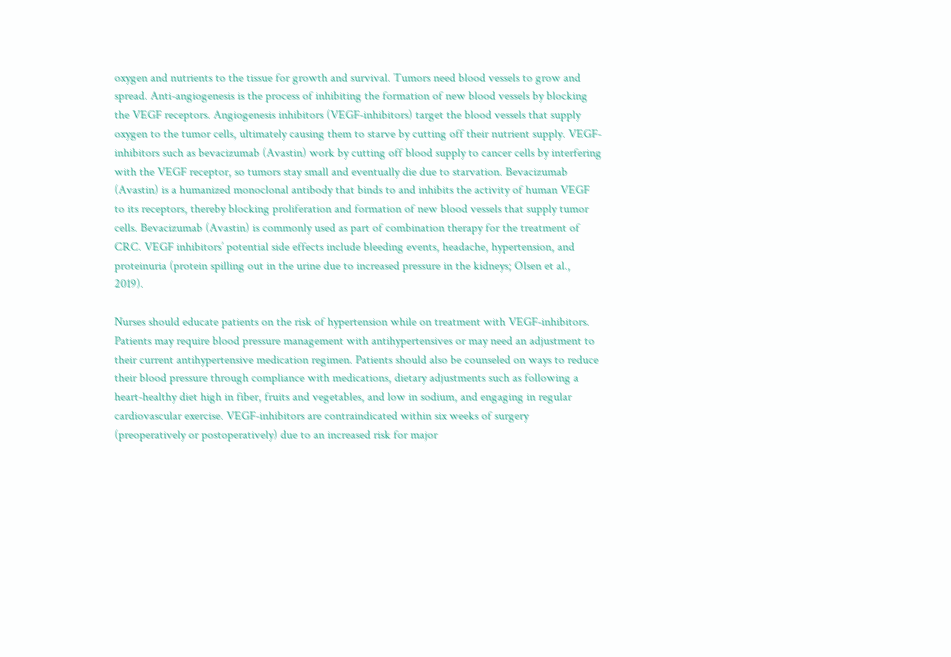oxygen and nutrients to the tissue for growth and survival. Tumors need blood vessels to grow and spread. Anti-angiogenesis is the process of inhibiting the formation of new blood vessels by blocking the VEGF receptors. Angiogenesis inhibitors (VEGF-inhibitors) target the blood vessels that supply oxygen to the tumor cells, ultimately causing them to starve by cutting off their nutrient supply. VEGF-inhibitors such as bevacizumab (Avastin) work by cutting off blood supply to cancer cells by interfering with the VEGF receptor, so tumors stay small and eventually die due to starvation. Bevacizumab (Avastin) is a humanized monoclonal antibody that binds to and inhibits the activity of human VEGF to its receptors, thereby blocking proliferation and formation of new blood vessels that supply tumor cells. Bevacizumab (Avastin) is commonly used as part of combination therapy for the treatment of CRC. VEGF inhibitors’ potential side effects include bleeding events, headache, hypertension, and proteinuria (protein spilling out in the urine due to increased pressure in the kidneys; Olsen et al., 2019).

Nurses should educate patients on the risk of hypertension while on treatment with VEGF-inhibitors. Patients may require blood pressure management with antihypertensives or may need an adjustment to their current antihypertensive medication regimen. Patients should also be counseled on ways to reduce their blood pressure through compliance with medications, dietary adjustments such as following a heart-healthy diet high in fiber, fruits and vegetables, and low in sodium, and engaging in regular cardiovascular exercise. VEGF-inhibitors are contraindicated within six weeks of surgery (preoperatively or postoperatively) due to an increased risk for major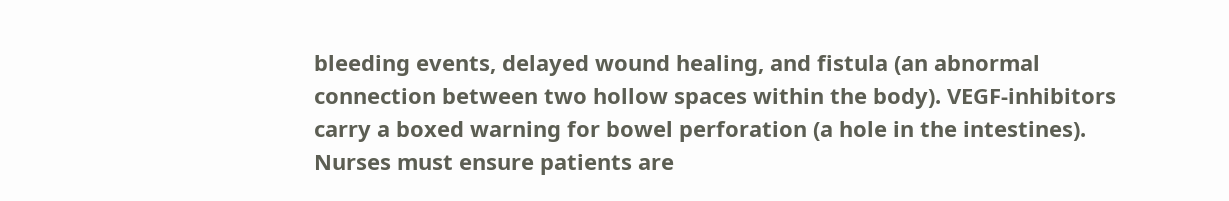bleeding events, delayed wound healing, and fistula (an abnormal connection between two hollow spaces within the body). VEGF-inhibitors carry a boxed warning for bowel perforation (a hole in the intestines). Nurses must ensure patients are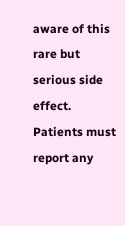aware of this rare but serious side effect. Patients must report any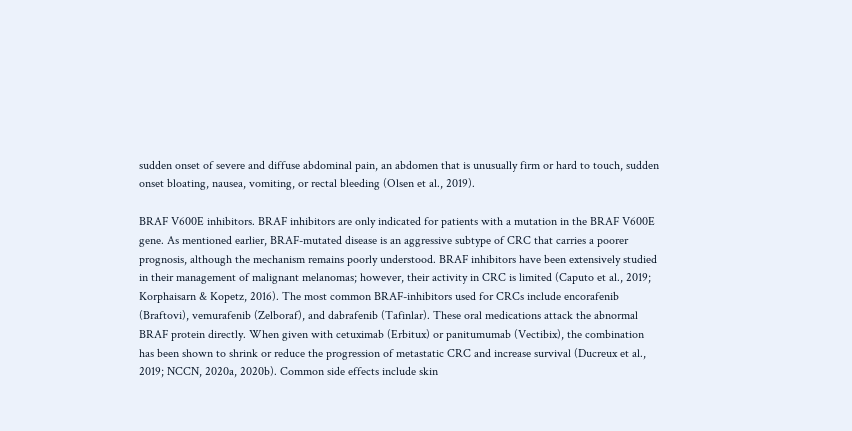sudden onset of severe and diffuse abdominal pain, an abdomen that is unusually firm or hard to touch, sudden onset bloating, nausea, vomiting, or rectal bleeding (Olsen et al., 2019).

BRAF V600E inhibitors. BRAF inhibitors are only indicated for patients with a mutation in the BRAF V600E gene. As mentioned earlier, BRAF-mutated disease is an aggressive subtype of CRC that carries a poorer prognosis, although the mechanism remains poorly understood. BRAF inhibitors have been extensively studied in their management of malignant melanomas; however, their activity in CRC is limited (Caputo et al., 2019; Korphaisarn & Kopetz, 2016). The most common BRAF-inhibitors used for CRCs include encorafenib (Braftovi), vemurafenib (Zelboraf), and dabrafenib (Tafinlar). These oral medications attack the abnormal BRAF protein directly. When given with cetuximab (Erbitux) or panitumumab (Vectibix), the combination has been shown to shrink or reduce the progression of metastatic CRC and increase survival (Ducreux et al., 2019; NCCN, 2020a, 2020b). Common side effects include skin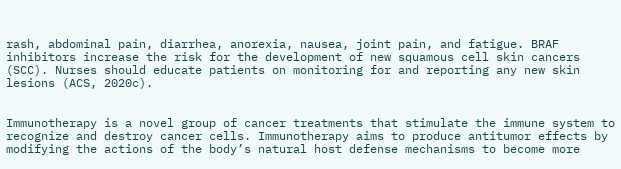rash, abdominal pain, diarrhea, anorexia, nausea, joint pain, and fatigue. BRAF inhibitors increase the risk for the development of new squamous cell skin cancers (SCC). Nurses should educate patients on monitoring for and reporting any new skin lesions (ACS, 2020c).


Immunotherapy is a novel group of cancer treatments that stimulate the immune system to recognize and destroy cancer cells. Immunotherapy aims to produce antitumor effects by modifying the actions of the body’s natural host defense mechanisms to become more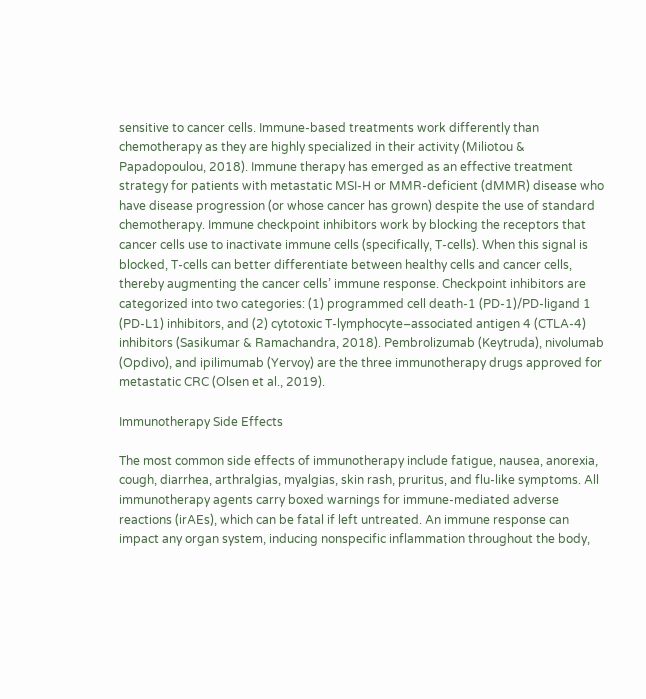sensitive to cancer cells. Immune-based treatments work differently than chemotherapy as they are highly specialized in their activity (Miliotou & Papadopoulou, 2018). Immune therapy has emerged as an effective treatment strategy for patients with metastatic MSI-H or MMR-deficient (dMMR) disease who have disease progression (or whose cancer has grown) despite the use of standard chemotherapy. Immune checkpoint inhibitors work by blocking the receptors that cancer cells use to inactivate immune cells (specifically, T-cells). When this signal is blocked, T-cells can better differentiate between healthy cells and cancer cells, thereby augmenting the cancer cells’ immune response. Checkpoint inhibitors are categorized into two categories: (1) programmed cell death-1 (PD-1)/PD-ligand 1 (PD-L1) inhibitors, and (2) cytotoxic T-lymphocyte–associated antigen 4 (CTLA-4) inhibitors (Sasikumar & Ramachandra, 2018). Pembrolizumab (Keytruda), nivolumab (Opdivo), and ipilimumab (Yervoy) are the three immunotherapy drugs approved for metastatic CRC (Olsen et al., 2019).

Immunotherapy Side Effects

The most common side effects of immunotherapy include fatigue, nausea, anorexia, cough, diarrhea, arthralgias, myalgias, skin rash, pruritus, and flu-like symptoms. All immunotherapy agents carry boxed warnings for immune-mediated adverse reactions (irAEs), which can be fatal if left untreated. An immune response can impact any organ system, inducing nonspecific inflammation throughout the body,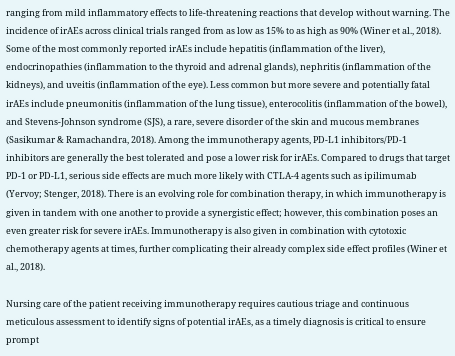ranging from mild inflammatory effects to life-threatening reactions that develop without warning. The incidence of irAEs across clinical trials ranged from as low as 15% to as high as 90% (Winer et al., 2018).  Some of the most commonly reported irAEs include hepatitis (inflammation of the liver), endocrinopathies (inflammation to the thyroid and adrenal glands), nephritis (inflammation of the kidneys), and uveitis (inflammation of the eye). Less common but more severe and potentially fatal irAEs include pneumonitis (inflammation of the lung tissue), enterocolitis (inflammation of the bowel), and Stevens-Johnson syndrome (SJS), a rare, severe disorder of the skin and mucous membranes (Sasikumar & Ramachandra, 2018). Among the immunotherapy agents, PD-L1 inhibitors/PD-1 inhibitors are generally the best tolerated and pose a lower risk for irAEs. Compared to drugs that target PD-1 or PD-L1, serious side effects are much more likely with CTLA-4 agents such as ipilimumab (Yervoy; Stenger, 2018). There is an evolving role for combination therapy, in which immunotherapy is given in tandem with one another to provide a synergistic effect; however, this combination poses an even greater risk for severe irAEs. Immunotherapy is also given in combination with cytotoxic chemotherapy agents at times, further complicating their already complex side effect profiles (Winer et al., 2018).

Nursing care of the patient receiving immunotherapy requires cautious triage and continuous meticulous assessment to identify signs of potential irAEs, as a timely diagnosis is critical to ensure prompt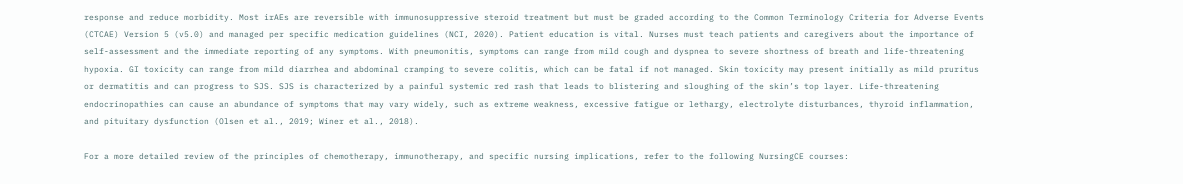response and reduce morbidity. Most irAEs are reversible with immunosuppressive steroid treatment but must be graded according to the Common Terminology Criteria for Adverse Events (CTCAE) Version 5 (v5.0) and managed per specific medication guidelines (NCI, 2020). Patient education is vital. Nurses must teach patients and caregivers about the importance of self-assessment and the immediate reporting of any symptoms. With pneumonitis, symptoms can range from mild cough and dyspnea to severe shortness of breath and life-threatening hypoxia. GI toxicity can range from mild diarrhea and abdominal cramping to severe colitis, which can be fatal if not managed. Skin toxicity may present initially as mild pruritus or dermatitis and can progress to SJS. SJS is characterized by a painful systemic red rash that leads to blistering and sloughing of the skin’s top layer. Life-threatening endocrinopathies can cause an abundance of symptoms that may vary widely, such as extreme weakness, excessive fatigue or lethargy, electrolyte disturbances, thyroid inflammation, and pituitary dysfunction (Olsen et al., 2019; Winer et al., 2018).

For a more detailed review of the principles of chemotherapy, immunotherapy, and specific nursing implications, refer to the following NursingCE courses: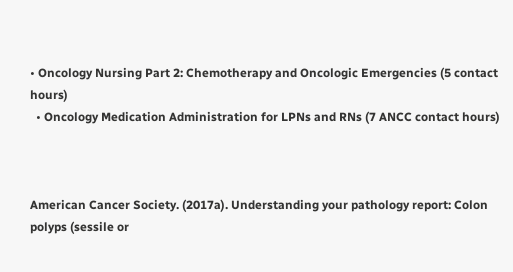• Oncology Nursing Part 2: Chemotherapy and Oncologic Emergencies (5 contact hours)
  • Oncology Medication Administration for LPNs and RNs (7 ANCC contact hours)



American Cancer Society. (2017a). Understanding your pathology report: Colon polyps (sessile or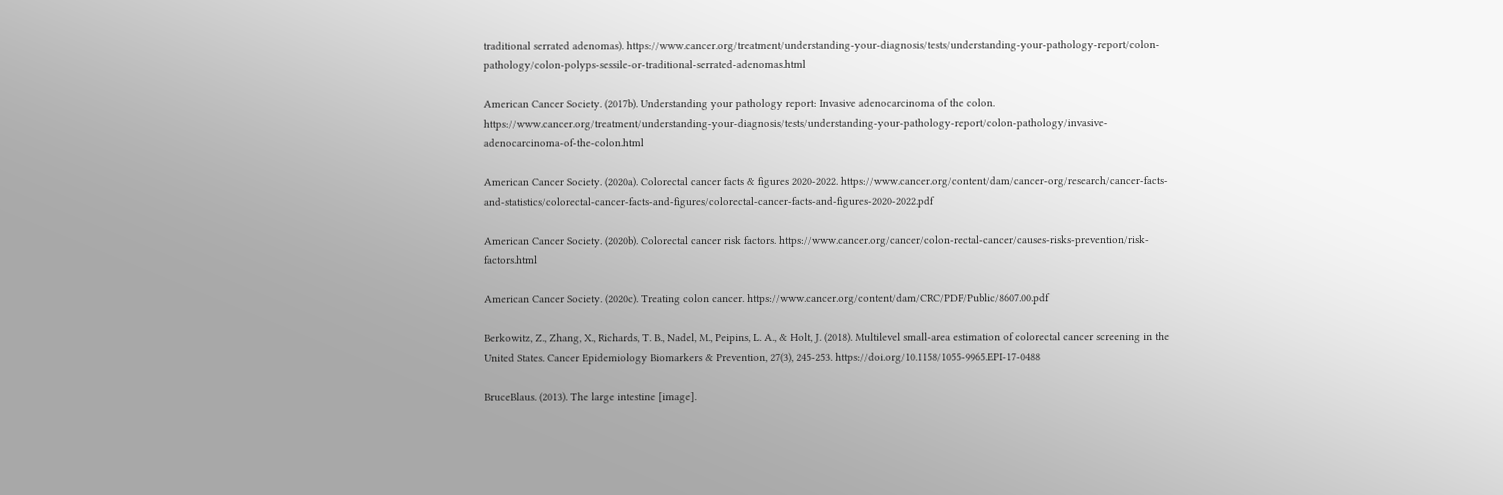traditional serrated adenomas). https://www.cancer.org/treatment/understanding-your-diagnosis/tests/understanding-your-pathology-report/colon-pathology/colon-polyps-sessile-or-traditional-serrated-adenomas.html

American Cancer Society. (2017b). Understanding your pathology report: Invasive adenocarcinoma of the colon. https://www.cancer.org/treatment/understanding-your-diagnosis/tests/understanding-your-pathology-report/colon-pathology/invasive-adenocarcinoma-of-the-colon.html

American Cancer Society. (2020a). Colorectal cancer facts & figures 2020-2022. https://www.cancer.org/content/dam/cancer-org/research/cancer-facts-and-statistics/colorectal-cancer-facts-and-figures/colorectal-cancer-facts-and-figures-2020-2022.pdf

American Cancer Society. (2020b). Colorectal cancer risk factors. https://www.cancer.org/cancer/colon-rectal-cancer/causes-risks-prevention/risk-factors.html

American Cancer Society. (2020c). Treating colon cancer. https://www.cancer.org/content/dam/CRC/PDF/Public/8607.00.pdf

Berkowitz, Z., Zhang, X., Richards, T. B., Nadel, M., Peipins, L. A., & Holt, J. (2018). Multilevel small-area estimation of colorectal cancer screening in the United States. Cancer Epidemiology Biomarkers & Prevention, 27(3), 245-253. https://doi.org/10.1158/1055-9965.EPI-17-0488

BruceBlaus. (2013). The large intestine [image].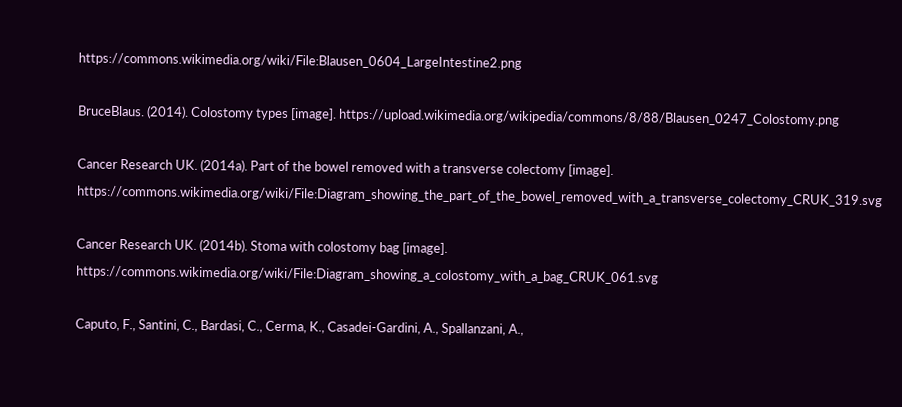https://commons.wikimedia.org/wiki/File:Blausen_0604_LargeIntestine2.png

BruceBlaus. (2014). Colostomy types [image]. https://upload.wikimedia.org/wikipedia/commons/8/88/Blausen_0247_Colostomy.png

Cancer Research UK. (2014a). Part of the bowel removed with a transverse colectomy [image]. https://commons.wikimedia.org/wiki/File:Diagram_showing_the_part_of_the_bowel_removed_with_a_transverse_colectomy_CRUK_319.svg

Cancer Research UK. (2014b). Stoma with colostomy bag [image]. https://commons.wikimedia.org/wiki/File:Diagram_showing_a_colostomy_with_a_bag_CRUK_061.svg

Caputo, F., Santini, C., Bardasi, C., Cerma, K., Casadei-Gardini, A., Spallanzani, A.,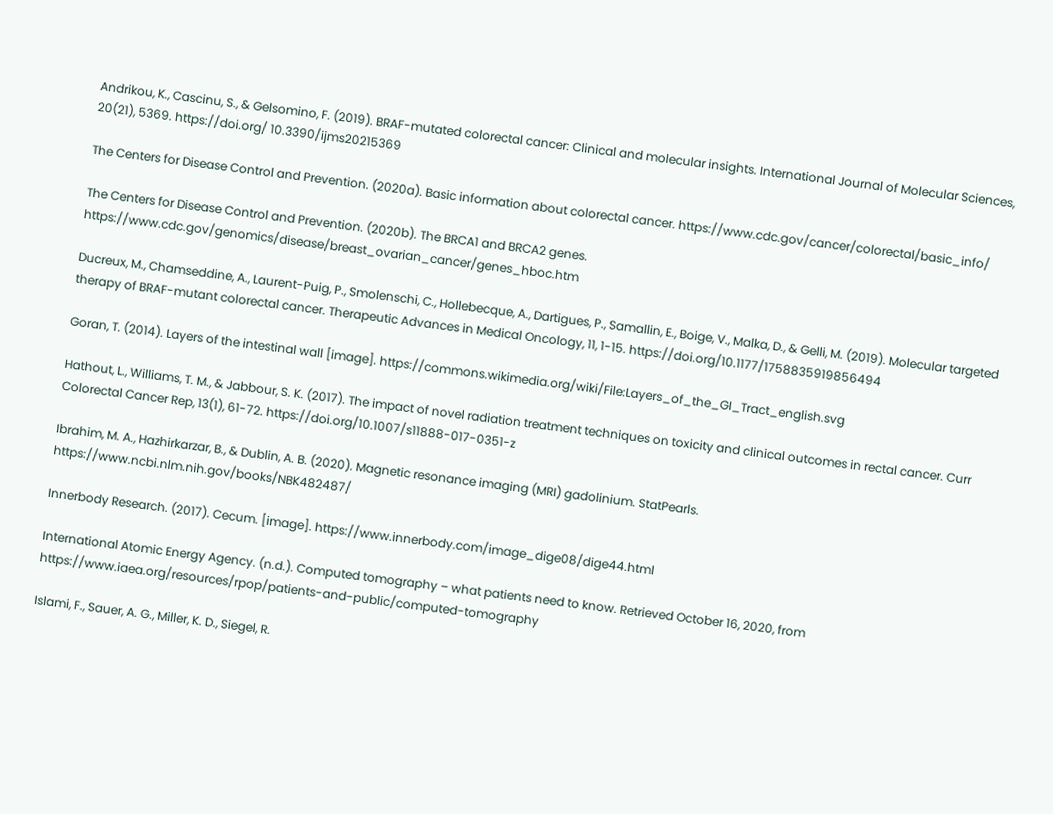Andrikou, K., Cascinu, S., & Gelsomino, F. (2019). BRAF-mutated colorectal cancer: Clinical and molecular insights. International Journal of Molecular Sciences, 20(21), 5369. https://doi.org/ 10.3390/ijms20215369

The Centers for Disease Control and Prevention. (2020a). Basic information about colorectal cancer. https://www.cdc.gov/cancer/colorectal/basic_info/

The Centers for Disease Control and Prevention. (2020b). The BRCA1 and BRCA2 genes. https://www.cdc.gov/genomics/disease/breast_ovarian_cancer/genes_hboc.htm

Ducreux, M., Chamseddine, A., Laurent-Puig, P., Smolenschi, C., Hollebecque, A., Dartigues, P., Samallin, E., Boige, V., Malka, D., & Gelli, M. (2019). Molecular targeted therapy of BRAF-mutant colorectal cancer. Therapeutic Advances in Medical Oncology, 11, 1-15. https://doi.org/10.1177/1758835919856494

Goran, T. (2014). Layers of the intestinal wall [image]. https://commons.wikimedia.org/wiki/File:Layers_of_the_GI_Tract_english.svg

Hathout, L., Williams, T. M., & Jabbour, S. K. (2017). The impact of novel radiation treatment techniques on toxicity and clinical outcomes in rectal cancer. Curr Colorectal Cancer Rep, 13(1), 61-72. https://doi.org/10.1007/s11888-017-0351-z

Ibrahim, M. A., Hazhirkarzar, B., & Dublin, A. B. (2020). Magnetic resonance imaging (MRI) gadolinium. StatPearls. https://www.ncbi.nlm.nih.gov/books/NBK482487/

Innerbody Research. (2017). Cecum. [image]. https://www.innerbody.com/image_dige08/dige44.html

International Atomic Energy Agency. (n.d.). Computed tomography – what patients need to know. Retrieved October 16, 2020, from https://www.iaea.org/resources/rpop/patients-and-public/computed-tomography

Islami, F., Sauer, A. G., Miller, K. D., Siegel, R.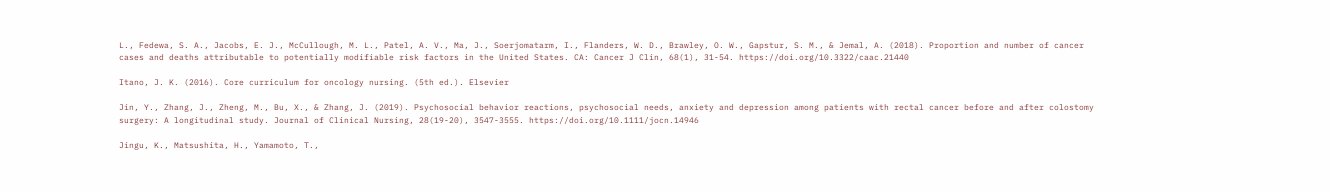L., Fedewa, S. A., Jacobs, E. J., McCullough, M. L., Patel, A. V., Ma, J., Soerjomatarm, I., Flanders, W. D., Brawley, O. W., Gapstur, S. M., & Jemal, A. (2018). Proportion and number of cancer cases and deaths attributable to potentially modifiable risk factors in the United States. CA: Cancer J Clin, 68(1), 31-54. https://doi.org/10.3322/caac.21440

Itano, J. K. (2016). Core curriculum for oncology nursing. (5th ed.). Elsevier

Jin, Y., Zhang, J., Zheng, M., Bu, X., & Zhang, J. (2019). Psychosocial behavior reactions, psychosocial needs, anxiety and depression among patients with rectal cancer before and after colostomy surgery: A longitudinal study. Journal of Clinical Nursing, 28(19-20), 3547-3555. https://doi.org/10.1111/jocn.14946

Jingu, K., Matsushita, H., Yamamoto, T.,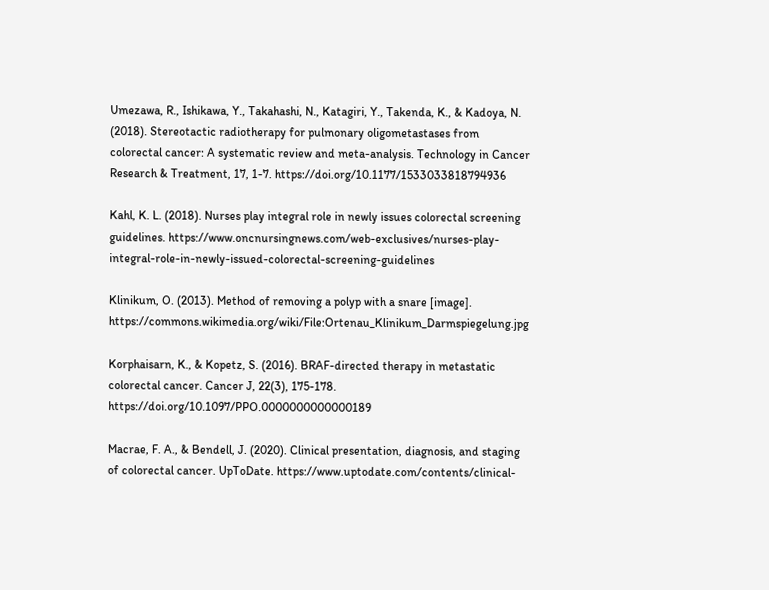Umezawa, R., Ishikawa, Y., Takahashi, N., Katagiri, Y., Takenda, K., & Kadoya, N. (2018). Stereotactic radiotherapy for pulmonary oligometastases from colorectal cancer: A systematic review and meta-analysis. Technology in Cancer Research & Treatment, 17, 1-7. https://doi.org/10.1177/1533033818794936

Kahl, K. L. (2018). Nurses play integral role in newly issues colorectal screening guidelines. https://www.oncnursingnews.com/web-exclusives/nurses-play-integral-role-in-newly-issued-colorectal-screening-guidelines

Klinikum, O. (2013). Method of removing a polyp with a snare [image]. https://commons.wikimedia.org/wiki/File:Ortenau_Klinikum_Darmspiegelung.jpg

Korphaisarn, K., & Kopetz, S. (2016). BRAF-directed therapy in metastatic colorectal cancer. Cancer J, 22(3), 175-178. https://doi.org/10.1097/PPO.0000000000000189

Macrae, F. A., & Bendell, J. (2020). Clinical presentation, diagnosis, and staging of colorectal cancer. UpToDate. https://www.uptodate.com/contents/clinical-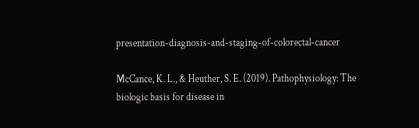presentation-diagnosis-and-staging-of-colorectal-cancer

McCance, K. L., & Heuther, S. E. (2019). Pathophysiology: The biologic basis for disease in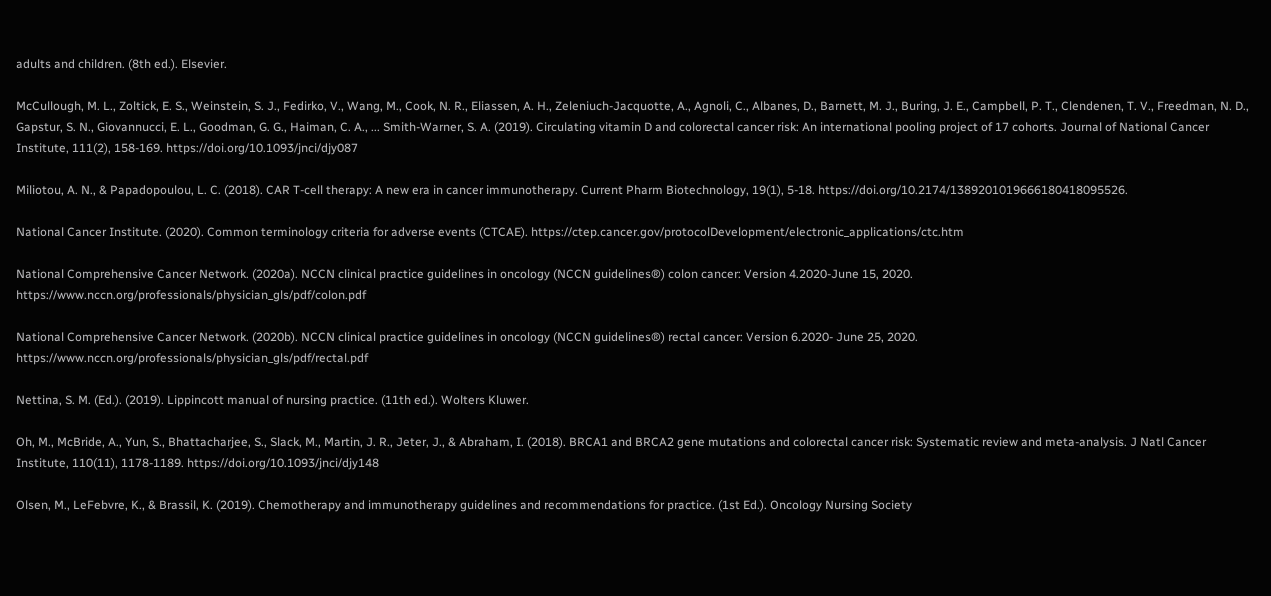adults and children. (8th ed.). Elsevier.

McCullough, M. L., Zoltick, E. S., Weinstein, S. J., Fedirko, V., Wang, M., Cook, N. R., Eliassen, A. H., Zeleniuch-Jacquotte, A., Agnoli, C., Albanes, D., Barnett, M. J., Buring, J. E., Campbell, P. T., Clendenen, T. V., Freedman, N. D., Gapstur, S. N., Giovannucci, E. L., Goodman, G. G., Haiman, C. A., ... Smith-Warner, S. A. (2019). Circulating vitamin D and colorectal cancer risk: An international pooling project of 17 cohorts. Journal of National Cancer Institute, 111(2), 158-169. https://doi.org/10.1093/jnci/djy087

Miliotou, A. N., & Papadopoulou, L. C. (2018). CAR T-cell therapy: A new era in cancer immunotherapy. Current Pharm Biotechnology, 19(1), 5-18. https://doi.org/10.2174/1389201019666180418095526.

National Cancer Institute. (2020). Common terminology criteria for adverse events (CTCAE). https://ctep.cancer.gov/protocolDevelopment/electronic_applications/ctc.htm

National Comprehensive Cancer Network. (2020a). NCCN clinical practice guidelines in oncology (NCCN guidelines®) colon cancer: Version 4.2020-June 15, 2020. https://www.nccn.org/professionals/physician_gls/pdf/colon.pdf

National Comprehensive Cancer Network. (2020b). NCCN clinical practice guidelines in oncology (NCCN guidelines®) rectal cancer: Version 6.2020- June 25, 2020. https://www.nccn.org/professionals/physician_gls/pdf/rectal.pdf

Nettina, S. M. (Ed.). (2019). Lippincott manual of nursing practice. (11th ed.). Wolters Kluwer.

Oh, M., McBride, A., Yun, S., Bhattacharjee, S., Slack, M., Martin, J. R., Jeter, J., & Abraham, I. (2018). BRCA1 and BRCA2 gene mutations and colorectal cancer risk: Systematic review and meta-analysis. J Natl Cancer Institute, 110(11), 1178-1189. https://doi.org/10.1093/jnci/djy148

Olsen, M., LeFebvre, K., & Brassil, K. (2019). Chemotherapy and immunotherapy guidelines and recommendations for practice. (1st Ed.). Oncology Nursing Society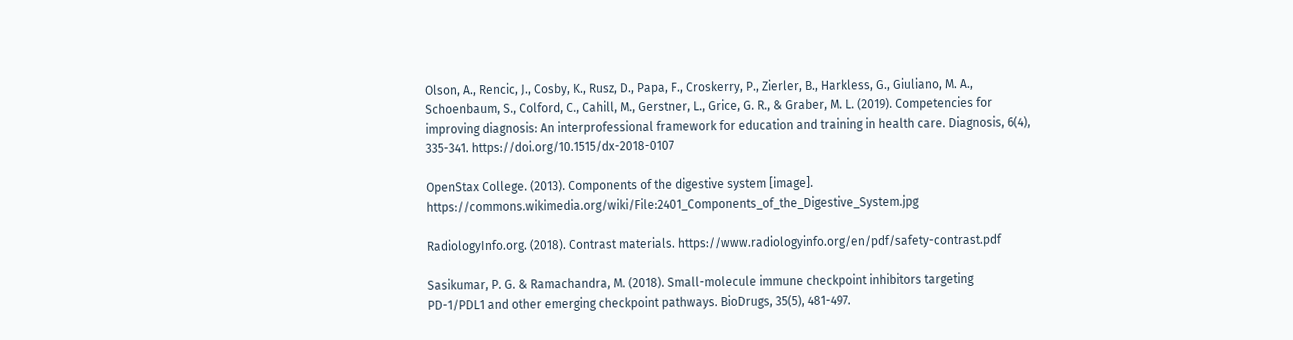Olson, A., Rencic, J., Cosby, K., Rusz, D., Papa, F., Croskerry, P., Zierler, B., Harkless, G., Giuliano, M. A., Schoenbaum, S., Colford, C., Cahill, M., Gerstner, L., Grice, G. R., & Graber, M. L. (2019). Competencies for improving diagnosis: An interprofessional framework for education and training in health care. Diagnosis, 6(4), 335-341. https://doi.org/10.1515/dx-2018-0107

OpenStax College. (2013). Components of the digestive system [image]. https://commons.wikimedia.org/wiki/File:2401_Components_of_the_Digestive_System.jpg

RadiologyInfo.org. (2018). Contrast materials. https://www.radiologyinfo.org/en/pdf/safety-contrast.pdf

Sasikumar, P. G. & Ramachandra, M. (2018). Small-molecule immune checkpoint inhibitors targeting PD-1/PDL1 and other emerging checkpoint pathways. BioDrugs, 35(5), 481-497.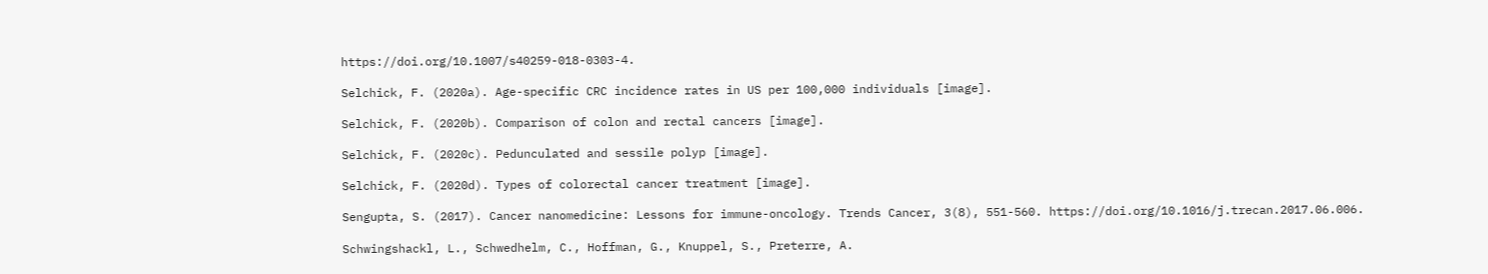https://doi.org/10.1007/s40259-018-0303-4.

Selchick, F. (2020a). Age-specific CRC incidence rates in US per 100,000 individuals [image].

Selchick, F. (2020b). Comparison of colon and rectal cancers [image].

Selchick, F. (2020c). Pedunculated and sessile polyp [image].

Selchick, F. (2020d). Types of colorectal cancer treatment [image].

Sengupta, S. (2017). Cancer nanomedicine: Lessons for immune-oncology. Trends Cancer, 3(8), 551-560. https://doi.org/10.1016/j.trecan.2017.06.006.

Schwingshackl, L., Schwedhelm, C., Hoffman, G., Knuppel, S., Preterre, A.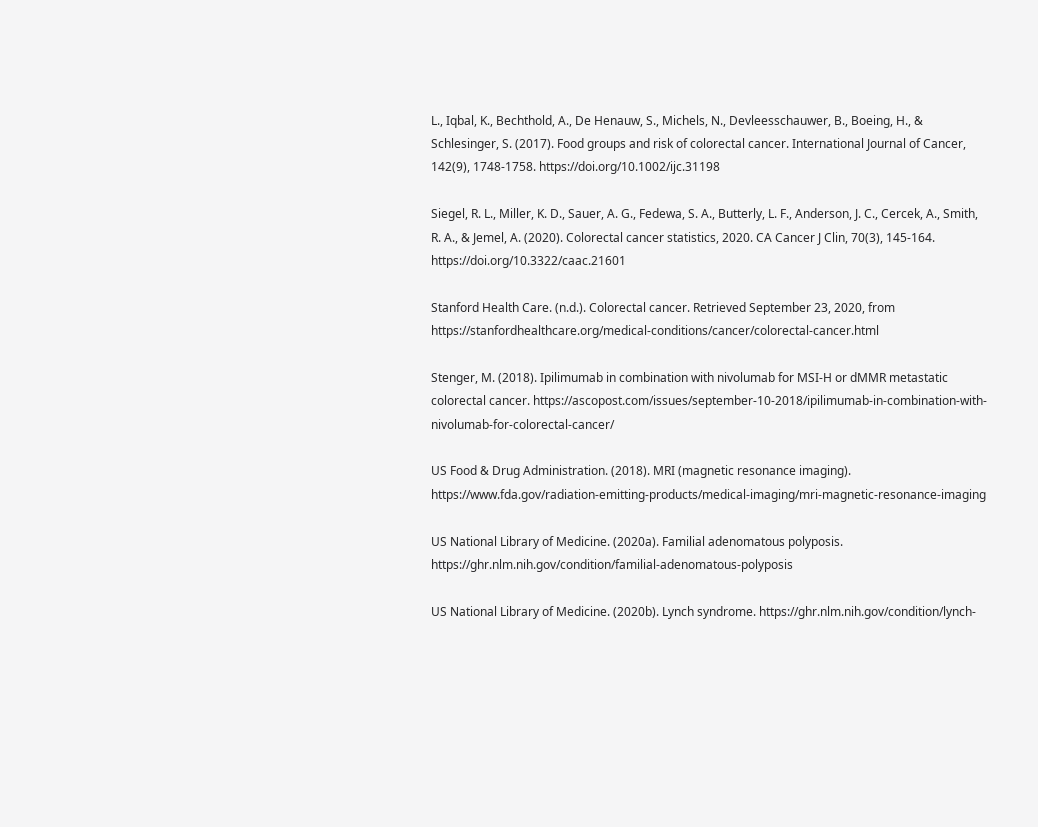L., Iqbal, K., Bechthold, A., De Henauw, S., Michels, N., Devleesschauwer, B., Boeing, H., & Schlesinger, S. (2017). Food groups and risk of colorectal cancer. International Journal of Cancer, 142(9), 1748-1758. https://doi.org/10.1002/ijc.31198

Siegel, R. L., Miller, K. D., Sauer, A. G., Fedewa, S. A., Butterly, L. F., Anderson, J. C., Cercek, A., Smith, R. A., & Jemel, A. (2020). Colorectal cancer statistics, 2020. CA Cancer J Clin, 70(3), 145-164. https://doi.org/10.3322/caac.21601

Stanford Health Care. (n.d.). Colorectal cancer. Retrieved September 23, 2020, from https://stanfordhealthcare.org/medical-conditions/cancer/colorectal-cancer.html

Stenger, M. (2018). Ipilimumab in combination with nivolumab for MSI-H or dMMR metastatic colorectal cancer. https://ascopost.com/issues/september-10-2018/ipilimumab-in-combination-with-nivolumab-for-colorectal-cancer/

US Food & Drug Administration. (2018). MRI (magnetic resonance imaging). https://www.fda.gov/radiation-emitting-products/medical-imaging/mri-magnetic-resonance-imaging

US National Library of Medicine. (2020a). Familial adenomatous polyposis. https://ghr.nlm.nih.gov/condition/familial-adenomatous-polyposis

US National Library of Medicine. (2020b). Lynch syndrome. https://ghr.nlm.nih.gov/condition/lynch-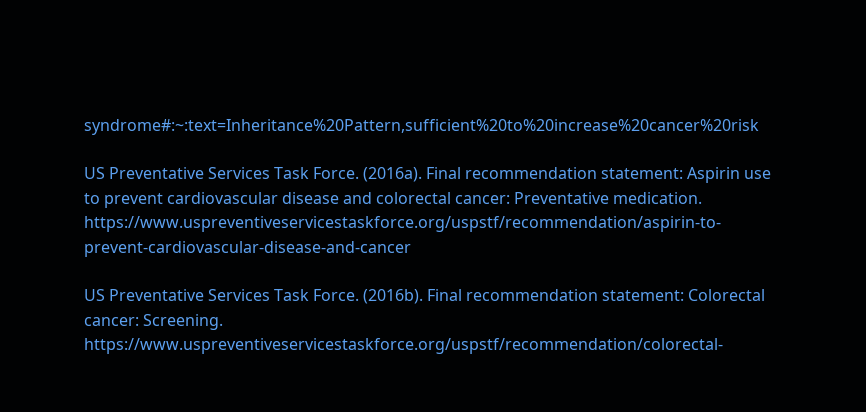syndrome#:~:text=Inheritance%20Pattern,sufficient%20to%20increase%20cancer%20risk

US Preventative Services Task Force. (2016a). Final recommendation statement: Aspirin use to prevent cardiovascular disease and colorectal cancer: Preventative medication. https://www.uspreventiveservicestaskforce.org/uspstf/recommendation/aspirin-to-prevent-cardiovascular-disease-and-cancer

US Preventative Services Task Force. (2016b). Final recommendation statement: Colorectal cancer: Screening. https://www.uspreventiveservicestaskforce.org/uspstf/recommendation/colorectal-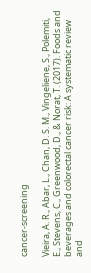cancer-screening

Vieira, A. R., Abar, L., Chan, D. S. M., Vingeliene, S., Polemiti, E., Stevens, C., Greenwood, D., & Norat, T. (2017). Foods and beverages and colorectal cancer risk: A systematic review and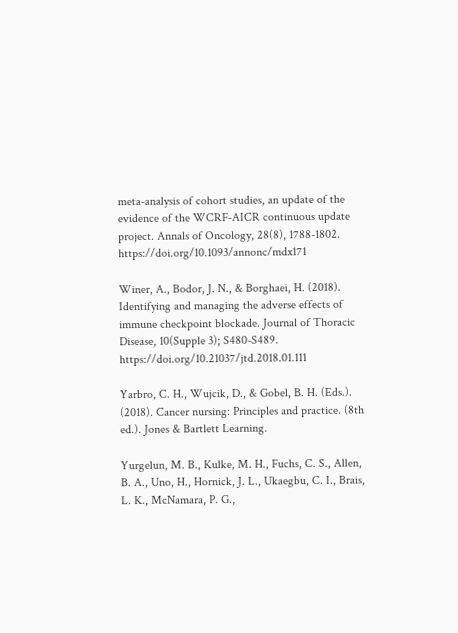meta-analysis of cohort studies, an update of the evidence of the WCRF-AICR continuous update project. Annals of Oncology, 28(8), 1788-1802. https://doi.org/10.1093/annonc/mdx171

Winer, A., Bodor, J. N., & Borghaei, H. (2018). Identifying and managing the adverse effects of immune checkpoint blockade. Journal of Thoracic Disease, 10(Supple 3); S480-S489. https://doi.org/10.21037/jtd.2018.01.111

Yarbro, C. H., Wujcik, D., & Gobel, B. H. (Eds.). (2018). Cancer nursing: Principles and practice. (8th ed.). Jones & Bartlett Learning.

Yurgelun, M. B., Kulke, M. H., Fuchs, C. S., Allen, B. A., Uno, H., Hornick, J. L., Ukaegbu, C. I., Brais, L. K., McNamara, P. G.,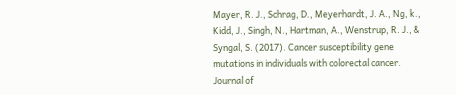Mayer, R. J., Schrag, D., Meyerhardt, J. A., Ng, k., Kidd, J., Singh, N., Hartman, A., Wenstrup, R. J., & Syngal, S. (2017). Cancer susceptibility gene mutations in individuals with colorectal cancer. Journal of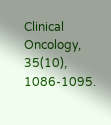Clinical Oncology, 35(10), 1086-1095.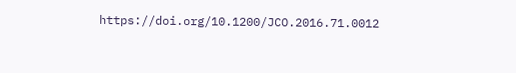https://doi.org/10.1200/JCO.2016.71.0012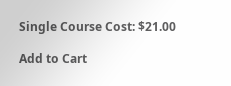Single Course Cost: $21.00

Add to Cart